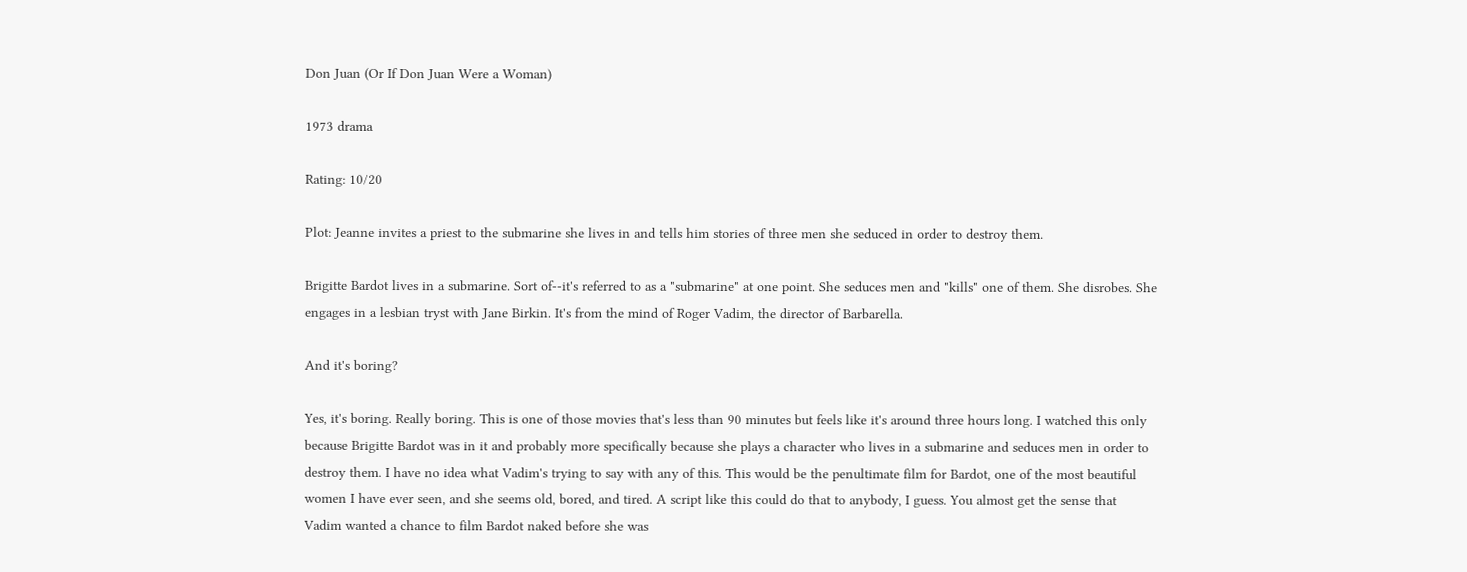Don Juan (Or If Don Juan Were a Woman)

1973 drama

Rating: 10/20

Plot: Jeanne invites a priest to the submarine she lives in and tells him stories of three men she seduced in order to destroy them.

Brigitte Bardot lives in a submarine. Sort of--it's referred to as a "submarine" at one point. She seduces men and "kills" one of them. She disrobes. She engages in a lesbian tryst with Jane Birkin. It's from the mind of Roger Vadim, the director of Barbarella.

And it's boring?

Yes, it's boring. Really boring. This is one of those movies that's less than 90 minutes but feels like it's around three hours long. I watched this only because Brigitte Bardot was in it and probably more specifically because she plays a character who lives in a submarine and seduces men in order to destroy them. I have no idea what Vadim's trying to say with any of this. This would be the penultimate film for Bardot, one of the most beautiful women I have ever seen, and she seems old, bored, and tired. A script like this could do that to anybody, I guess. You almost get the sense that Vadim wanted a chance to film Bardot naked before she was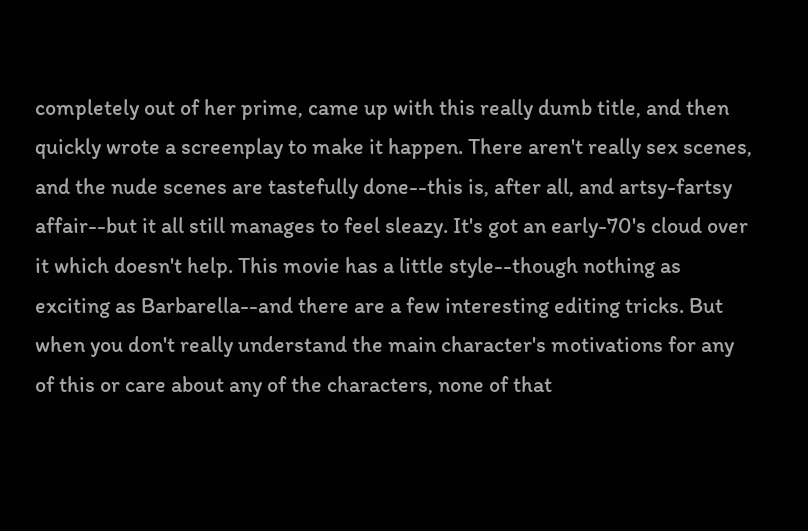completely out of her prime, came up with this really dumb title, and then quickly wrote a screenplay to make it happen. There aren't really sex scenes, and the nude scenes are tastefully done--this is, after all, and artsy-fartsy affair--but it all still manages to feel sleazy. It's got an early-70's cloud over it which doesn't help. This movie has a little style--though nothing as exciting as Barbarella--and there are a few interesting editing tricks. But when you don't really understand the main character's motivations for any of this or care about any of the characters, none of that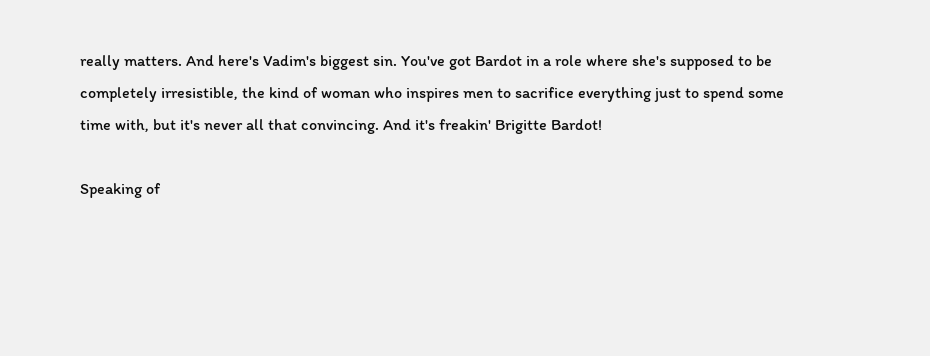really matters. And here's Vadim's biggest sin. You've got Bardot in a role where she's supposed to be completely irresistible, the kind of woman who inspires men to sacrifice everything just to spend some time with, but it's never all that convincing. And it's freakin' Brigitte Bardot!

Speaking of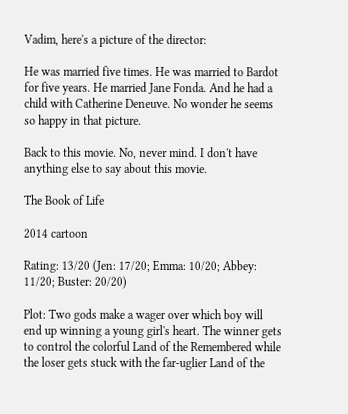Vadim, here's a picture of the director:

He was married five times. He was married to Bardot for five years. He married Jane Fonda. And he had a child with Catherine Deneuve. No wonder he seems so happy in that picture.

Back to this movie. No, never mind. I don't have anything else to say about this movie.

The Book of Life

2014 cartoon

Rating: 13/20 (Jen: 17/20; Emma: 10/20; Abbey: 11/20; Buster: 20/20)

Plot: Two gods make a wager over which boy will end up winning a young girl's heart. The winner gets to control the colorful Land of the Remembered while the loser gets stuck with the far-uglier Land of the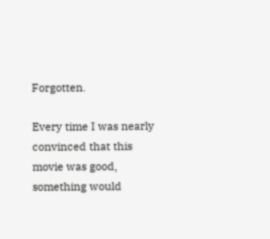Forgotten.

Every time I was nearly convinced that this movie was good, something would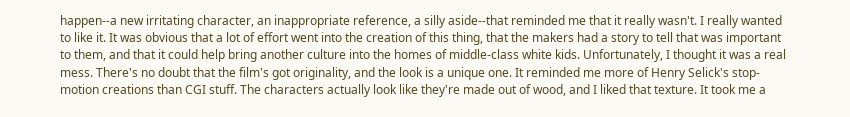happen--a new irritating character, an inappropriate reference, a silly aside--that reminded me that it really wasn't. I really wanted to like it. It was obvious that a lot of effort went into the creation of this thing, that the makers had a story to tell that was important to them, and that it could help bring another culture into the homes of middle-class white kids. Unfortunately, I thought it was a real mess. There's no doubt that the film's got originality, and the look is a unique one. It reminded me more of Henry Selick's stop-motion creations than CGI stuff. The characters actually look like they're made out of wood, and I liked that texture. It took me a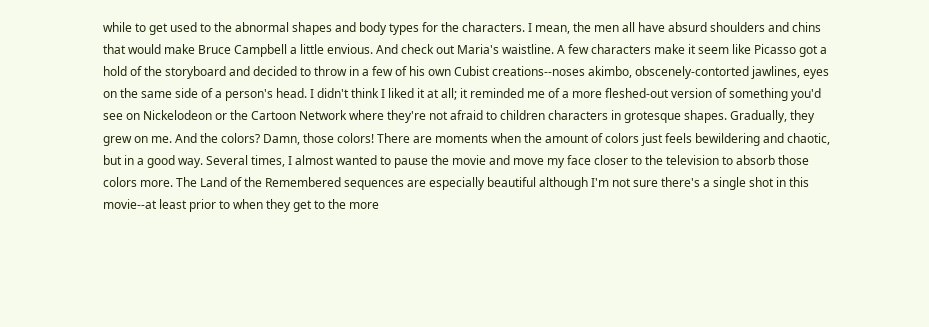while to get used to the abnormal shapes and body types for the characters. I mean, the men all have absurd shoulders and chins that would make Bruce Campbell a little envious. And check out Maria's waistline. A few characters make it seem like Picasso got a hold of the storyboard and decided to throw in a few of his own Cubist creations--noses akimbo, obscenely-contorted jawlines, eyes on the same side of a person's head. I didn't think I liked it at all; it reminded me of a more fleshed-out version of something you'd see on Nickelodeon or the Cartoon Network where they're not afraid to children characters in grotesque shapes. Gradually, they grew on me. And the colors? Damn, those colors! There are moments when the amount of colors just feels bewildering and chaotic, but in a good way. Several times, I almost wanted to pause the movie and move my face closer to the television to absorb those colors more. The Land of the Remembered sequences are especially beautiful although I'm not sure there's a single shot in this movie--at least prior to when they get to the more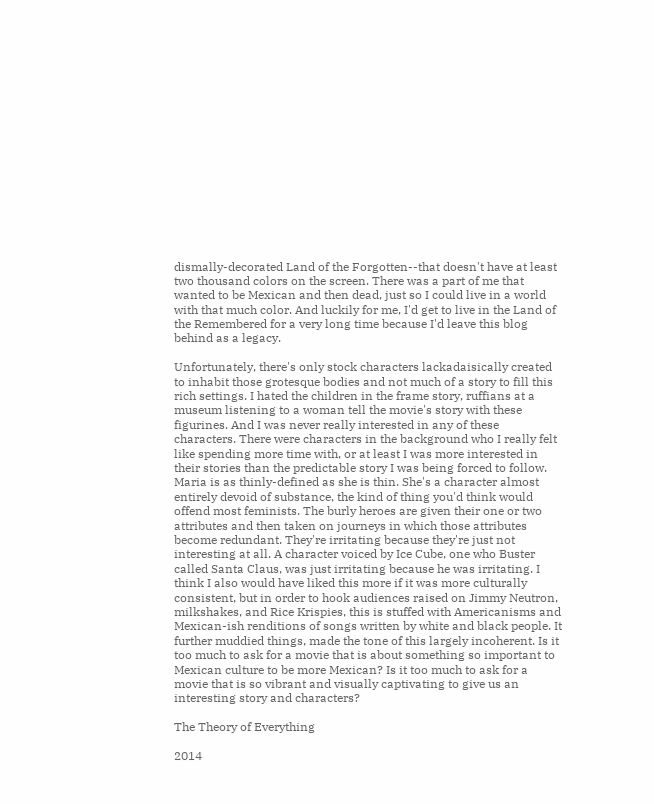dismally-decorated Land of the Forgotten--that doesn't have at least two thousand colors on the screen. There was a part of me that wanted to be Mexican and then dead, just so I could live in a world with that much color. And luckily for me, I'd get to live in the Land of the Remembered for a very long time because I'd leave this blog behind as a legacy.

Unfortunately, there's only stock characters lackadaisically created to inhabit those grotesque bodies and not much of a story to fill this rich settings. I hated the children in the frame story, ruffians at a museum listening to a woman tell the movie's story with these figurines. And I was never really interested in any of these characters. There were characters in the background who I really felt like spending more time with, or at least I was more interested in their stories than the predictable story I was being forced to follow. Maria is as thinly-defined as she is thin. She's a character almost entirely devoid of substance, the kind of thing you'd think would offend most feminists. The burly heroes are given their one or two attributes and then taken on journeys in which those attributes become redundant. They're irritating because they're just not interesting at all. A character voiced by Ice Cube, one who Buster called Santa Claus, was just irritating because he was irritating. I think I also would have liked this more if it was more culturally consistent, but in order to hook audiences raised on Jimmy Neutron, milkshakes, and Rice Krispies, this is stuffed with Americanisms and Mexican-ish renditions of songs written by white and black people. It further muddied things, made the tone of this largely incoherent. Is it too much to ask for a movie that is about something so important to Mexican culture to be more Mexican? Is it too much to ask for a movie that is so vibrant and visually captivating to give us an interesting story and characters?

The Theory of Everything

2014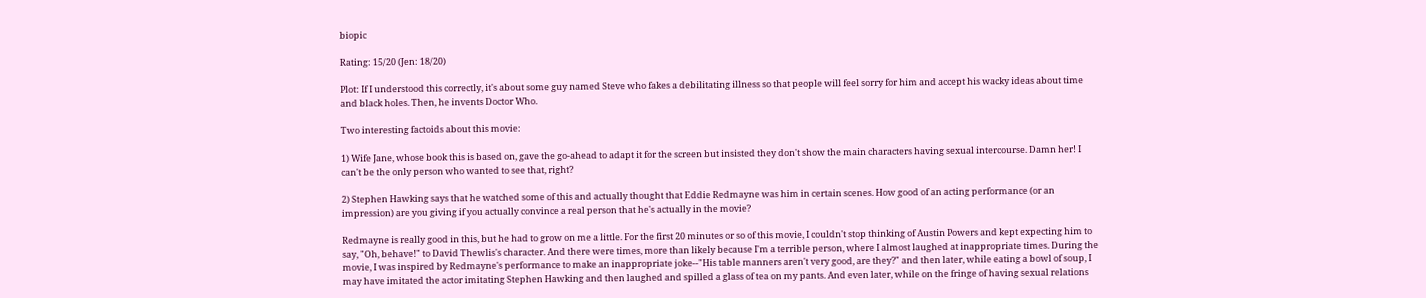biopic

Rating: 15/20 (Jen: 18/20)

Plot: If I understood this correctly, it's about some guy named Steve who fakes a debilitating illness so that people will feel sorry for him and accept his wacky ideas about time and black holes. Then, he invents Doctor Who.

Two interesting factoids about this movie:

1) Wife Jane, whose book this is based on, gave the go-ahead to adapt it for the screen but insisted they don't show the main characters having sexual intercourse. Damn her! I can't be the only person who wanted to see that, right?

2) Stephen Hawking says that he watched some of this and actually thought that Eddie Redmayne was him in certain scenes. How good of an acting performance (or an impression) are you giving if you actually convince a real person that he's actually in the movie?

Redmayne is really good in this, but he had to grow on me a little. For the first 20 minutes or so of this movie, I couldn't stop thinking of Austin Powers and kept expecting him to say, "Oh, behave!" to David Thewlis's character. And there were times, more than likely because I'm a terrible person, where I almost laughed at inappropriate times. During the movie, I was inspired by Redmayne's performance to make an inappropriate joke--"His table manners aren't very good, are they?" and then later, while eating a bowl of soup, I may have imitated the actor imitating Stephen Hawking and then laughed and spilled a glass of tea on my pants. And even later, while on the fringe of having sexual relations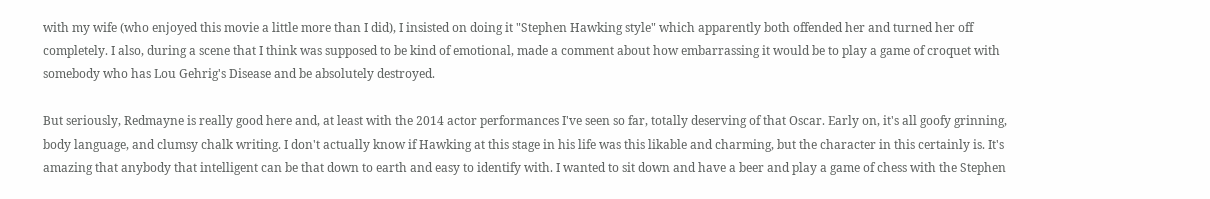with my wife (who enjoyed this movie a little more than I did), I insisted on doing it "Stephen Hawking style" which apparently both offended her and turned her off completely. I also, during a scene that I think was supposed to be kind of emotional, made a comment about how embarrassing it would be to play a game of croquet with somebody who has Lou Gehrig's Disease and be absolutely destroyed.

But seriously, Redmayne is really good here and, at least with the 2014 actor performances I've seen so far, totally deserving of that Oscar. Early on, it's all goofy grinning, body language, and clumsy chalk writing. I don't actually know if Hawking at this stage in his life was this likable and charming, but the character in this certainly is. It's amazing that anybody that intelligent can be that down to earth and easy to identify with. I wanted to sit down and have a beer and play a game of chess with the Stephen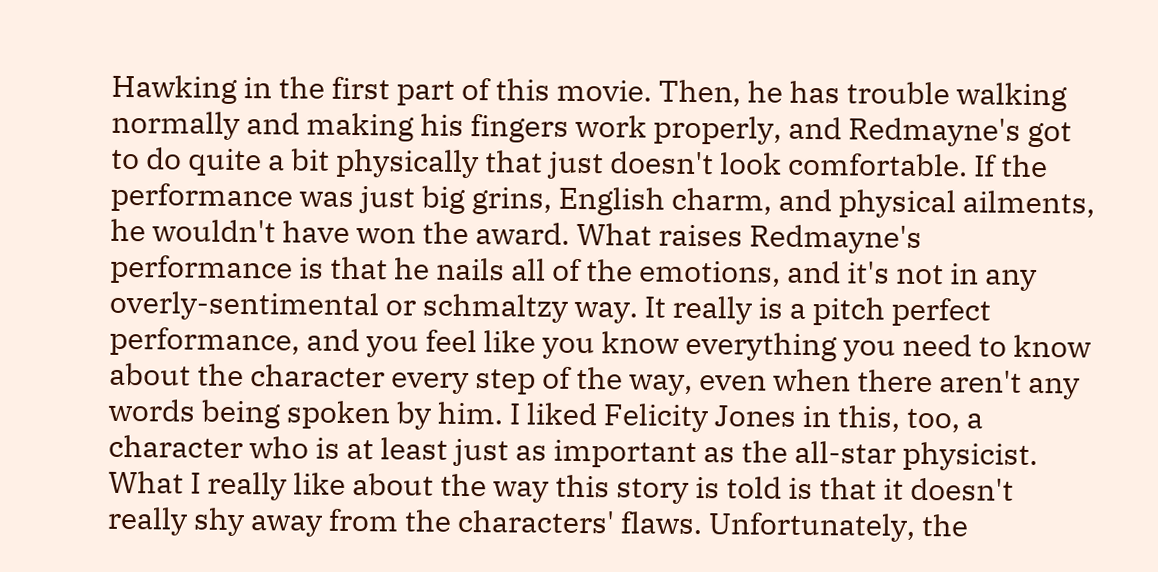Hawking in the first part of this movie. Then, he has trouble walking normally and making his fingers work properly, and Redmayne's got to do quite a bit physically that just doesn't look comfortable. If the performance was just big grins, English charm, and physical ailments, he wouldn't have won the award. What raises Redmayne's performance is that he nails all of the emotions, and it's not in any overly-sentimental or schmaltzy way. It really is a pitch perfect performance, and you feel like you know everything you need to know about the character every step of the way, even when there aren't any words being spoken by him. I liked Felicity Jones in this, too, a character who is at least just as important as the all-star physicist. What I really like about the way this story is told is that it doesn't really shy away from the characters' flaws. Unfortunately, the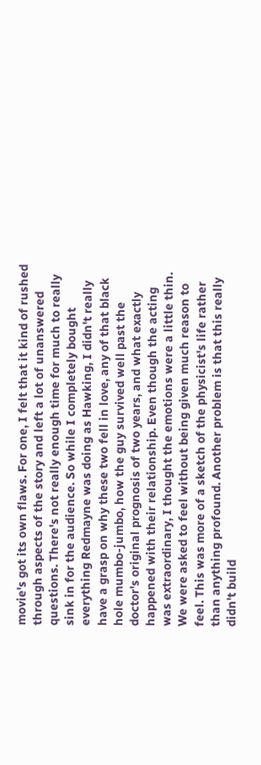movie's got its own flaws. For one, I felt that it kind of rushed through aspects of the story and left a lot of unanswered questions. There's not really enough time for much to really sink in for the audience. So while I completely bought everything Redmayne was doing as Hawking, I didn't really have a grasp on why these two fell in love, any of that black hole mumbo-jumbo, how the guy survived well past the doctor's original prognosis of two years, and what exactly happened with their relationship. Even though the acting was extraordinary, I thought the emotions were a little thin. We were asked to feel without being given much reason to feel. This was more of a sketch of the physicist's life rather than anything profound. Another problem is that this really didn't build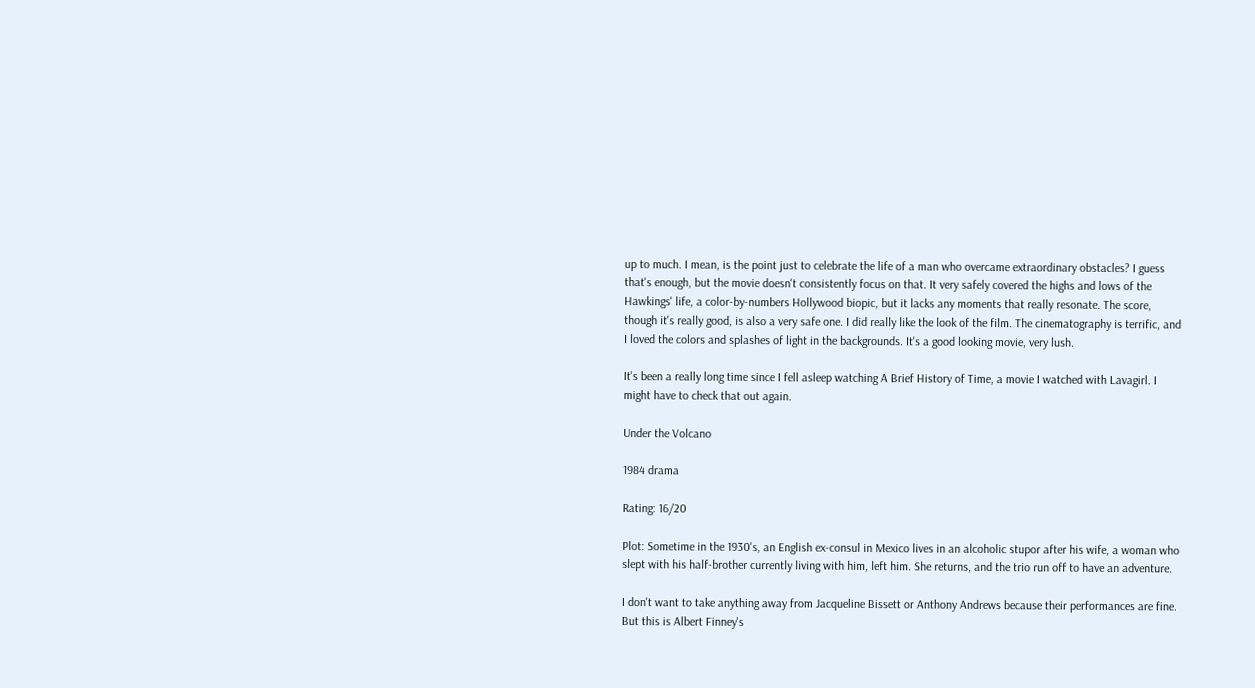up to much. I mean, is the point just to celebrate the life of a man who overcame extraordinary obstacles? I guess that's enough, but the movie doesn't consistently focus on that. It very safely covered the highs and lows of the Hawkings' life, a color-by-numbers Hollywood biopic, but it lacks any moments that really resonate. The score, though it's really good, is also a very safe one. I did really like the look of the film. The cinematography is terrific, and I loved the colors and splashes of light in the backgrounds. It's a good looking movie, very lush.

It's been a really long time since I fell asleep watching A Brief History of Time, a movie I watched with Lavagirl. I might have to check that out again.

Under the Volcano

1984 drama

Rating: 16/20

Plot: Sometime in the 1930's, an English ex-consul in Mexico lives in an alcoholic stupor after his wife, a woman who slept with his half-brother currently living with him, left him. She returns, and the trio run off to have an adventure.

I don't want to take anything away from Jacqueline Bissett or Anthony Andrews because their performances are fine. But this is Albert Finney's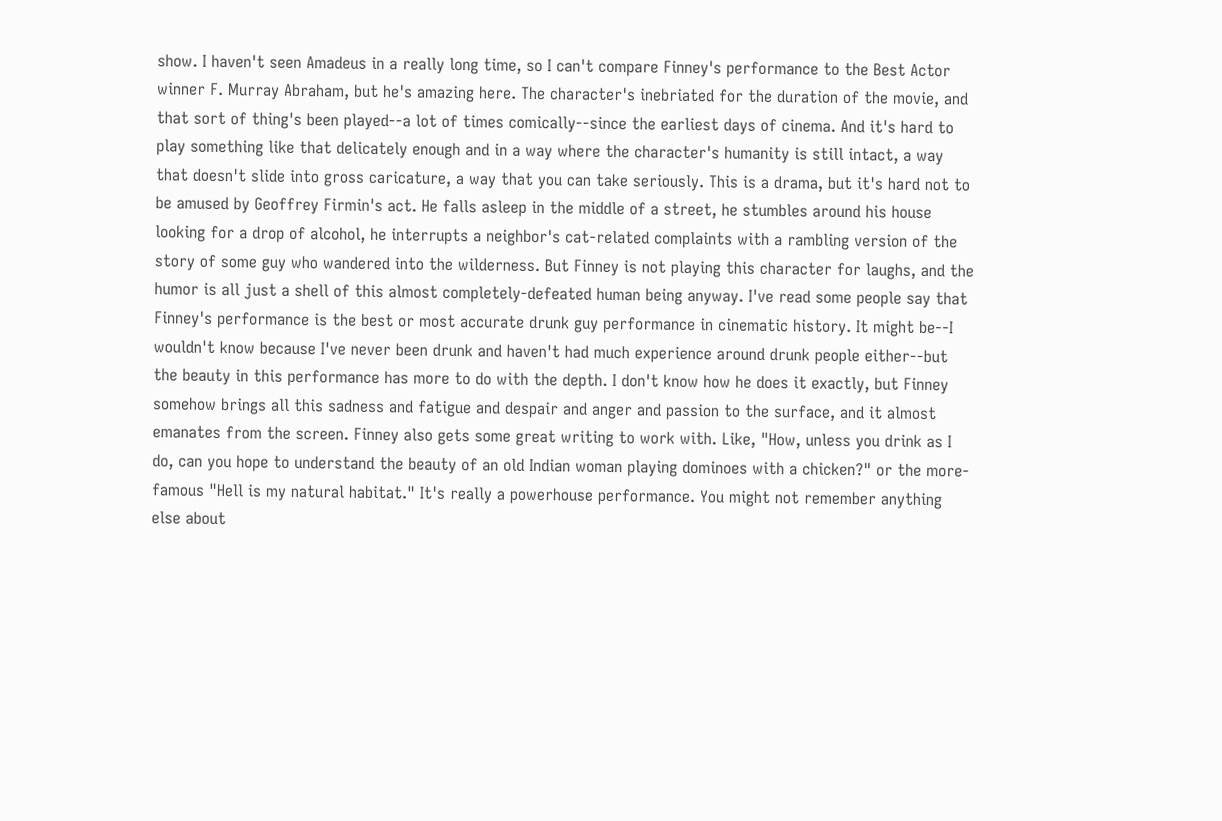show. I haven't seen Amadeus in a really long time, so I can't compare Finney's performance to the Best Actor winner F. Murray Abraham, but he's amazing here. The character's inebriated for the duration of the movie, and that sort of thing's been played--a lot of times comically--since the earliest days of cinema. And it's hard to play something like that delicately enough and in a way where the character's humanity is still intact, a way that doesn't slide into gross caricature, a way that you can take seriously. This is a drama, but it's hard not to be amused by Geoffrey Firmin's act. He falls asleep in the middle of a street, he stumbles around his house looking for a drop of alcohol, he interrupts a neighbor's cat-related complaints with a rambling version of the story of some guy who wandered into the wilderness. But Finney is not playing this character for laughs, and the humor is all just a shell of this almost completely-defeated human being anyway. I've read some people say that Finney's performance is the best or most accurate drunk guy performance in cinematic history. It might be--I wouldn't know because I've never been drunk and haven't had much experience around drunk people either--but the beauty in this performance has more to do with the depth. I don't know how he does it exactly, but Finney somehow brings all this sadness and fatigue and despair and anger and passion to the surface, and it almost emanates from the screen. Finney also gets some great writing to work with. Like, "How, unless you drink as I do, can you hope to understand the beauty of an old Indian woman playing dominoes with a chicken?" or the more-famous "Hell is my natural habitat." It's really a powerhouse performance. You might not remember anything else about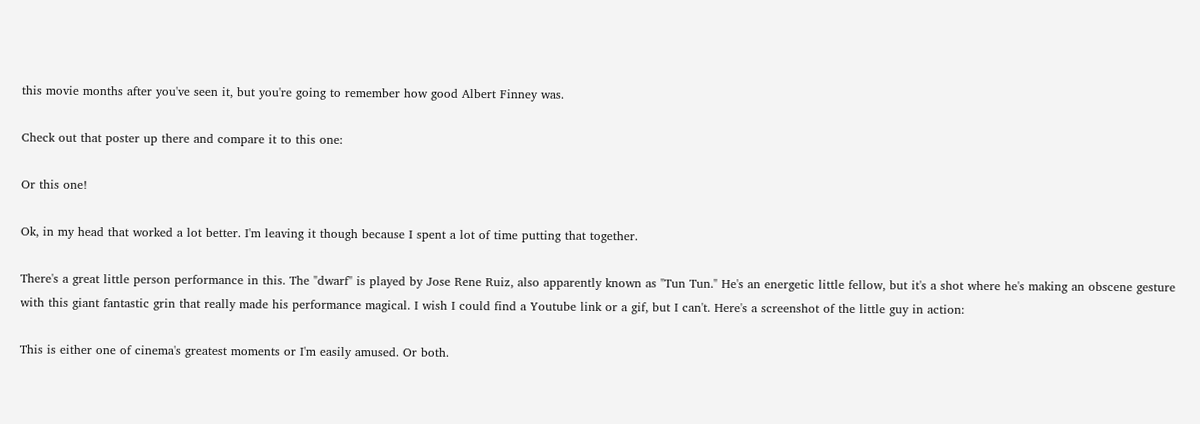this movie months after you've seen it, but you're going to remember how good Albert Finney was.

Check out that poster up there and compare it to this one:

Or this one!

Ok, in my head that worked a lot better. I'm leaving it though because I spent a lot of time putting that together.

There's a great little person performance in this. The "dwarf" is played by Jose Rene Ruiz, also apparently known as "Tun Tun." He's an energetic little fellow, but it's a shot where he's making an obscene gesture with this giant fantastic grin that really made his performance magical. I wish I could find a Youtube link or a gif, but I can't. Here's a screenshot of the little guy in action:

This is either one of cinema's greatest moments or I'm easily amused. Or both.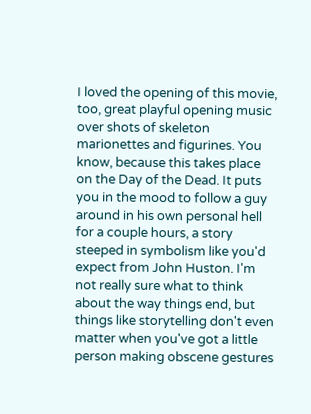I loved the opening of this movie, too, great playful opening music over shots of skeleton marionettes and figurines. You know, because this takes place on the Day of the Dead. It puts you in the mood to follow a guy around in his own personal hell for a couple hours, a story steeped in symbolism like you'd expect from John Huston. I'm not really sure what to think about the way things end, but things like storytelling don't even matter when you've got a little person making obscene gestures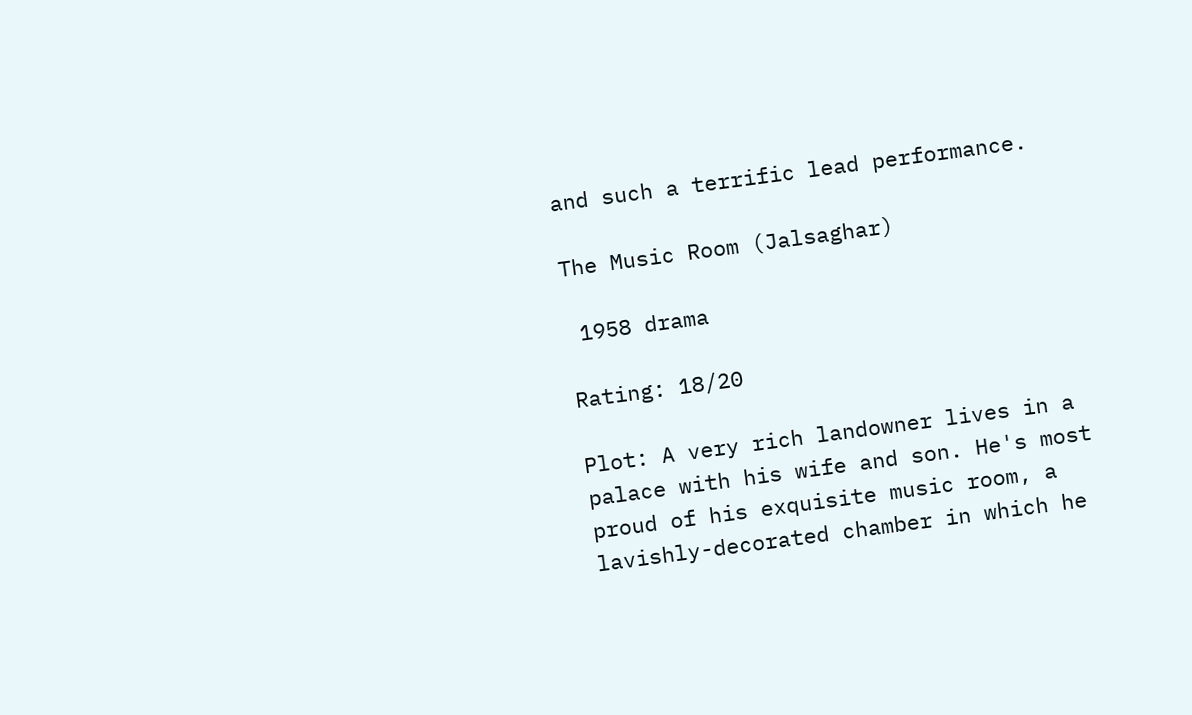and such a terrific lead performance.

The Music Room (Jalsaghar)

 1958 drama

Rating: 18/20

Plot: A very rich landowner lives in a palace with his wife and son. He's most proud of his exquisite music room, a lavishly-decorated chamber in which he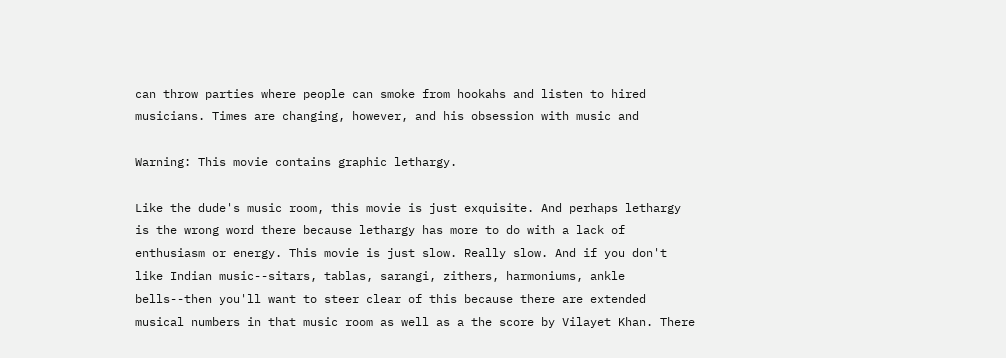can throw parties where people can smoke from hookahs and listen to hired musicians. Times are changing, however, and his obsession with music and

Warning: This movie contains graphic lethargy.

Like the dude's music room, this movie is just exquisite. And perhaps lethargy is the wrong word there because lethargy has more to do with a lack of enthusiasm or energy. This movie is just slow. Really slow. And if you don't like Indian music--sitars, tablas, sarangi, zithers, harmoniums, ankle bells--then you'll want to steer clear of this because there are extended musical numbers in that music room as well as a the score by Vilayet Khan. There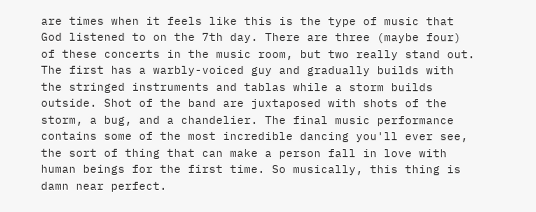are times when it feels like this is the type of music that God listened to on the 7th day. There are three (maybe four) of these concerts in the music room, but two really stand out. The first has a warbly-voiced guy and gradually builds with the stringed instruments and tablas while a storm builds outside. Shot of the band are juxtaposed with shots of the storm, a bug, and a chandelier. The final music performance contains some of the most incredible dancing you'll ever see, the sort of thing that can make a person fall in love with human beings for the first time. So musically, this thing is damn near perfect.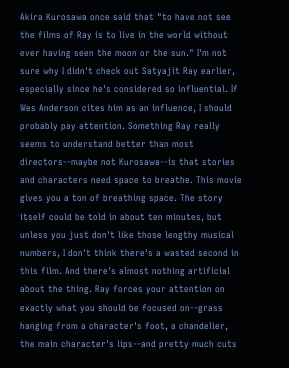Akira Kurosawa once said that "to have not see the films of Ray is to live in the world without ever having seen the moon or the sun." I'm not sure why I didn't check out Satyajit Ray earlier, especially since he's considered so influential. If Wes Anderson cites him as an influence, I should probably pay attention. Something Ray really seems to understand better than most directors--maybe not Kurosawa--is that stories and characters need space to breathe. This movie gives you a ton of breathing space. The story itself could be told in about ten minutes, but unless you just don't like those lengthy musical numbers, I don't think there's a wasted second in this film. And there's almost nothing artificial about the thing. Ray forces your attention on exactly what you should be focused on--grass hanging from a character's foot, a chandelier, the main character's lips--and pretty much cuts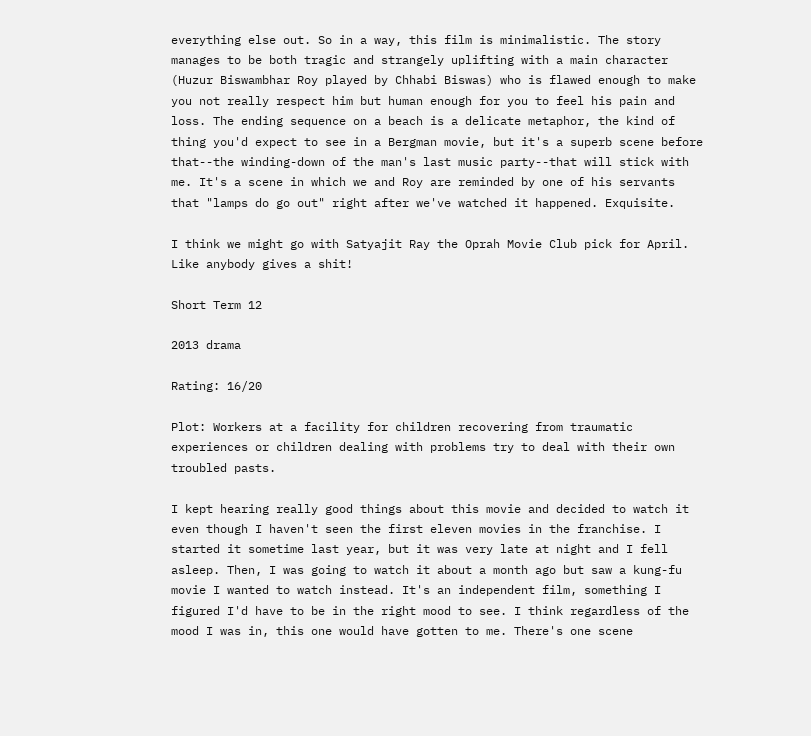everything else out. So in a way, this film is minimalistic. The story manages to be both tragic and strangely uplifting with a main character (Huzur Biswambhar Roy played by Chhabi Biswas) who is flawed enough to make you not really respect him but human enough for you to feel his pain and loss. The ending sequence on a beach is a delicate metaphor, the kind of thing you'd expect to see in a Bergman movie, but it's a superb scene before that--the winding-down of the man's last music party--that will stick with me. It's a scene in which we and Roy are reminded by one of his servants that "lamps do go out" right after we've watched it happened. Exquisite.

I think we might go with Satyajit Ray the Oprah Movie Club pick for April. Like anybody gives a shit!

Short Term 12

2013 drama

Rating: 16/20

Plot: Workers at a facility for children recovering from traumatic experiences or children dealing with problems try to deal with their own troubled pasts.

I kept hearing really good things about this movie and decided to watch it even though I haven't seen the first eleven movies in the franchise. I started it sometime last year, but it was very late at night and I fell asleep. Then, I was going to watch it about a month ago but saw a kung-fu movie I wanted to watch instead. It's an independent film, something I figured I'd have to be in the right mood to see. I think regardless of the mood I was in, this one would have gotten to me. There's one scene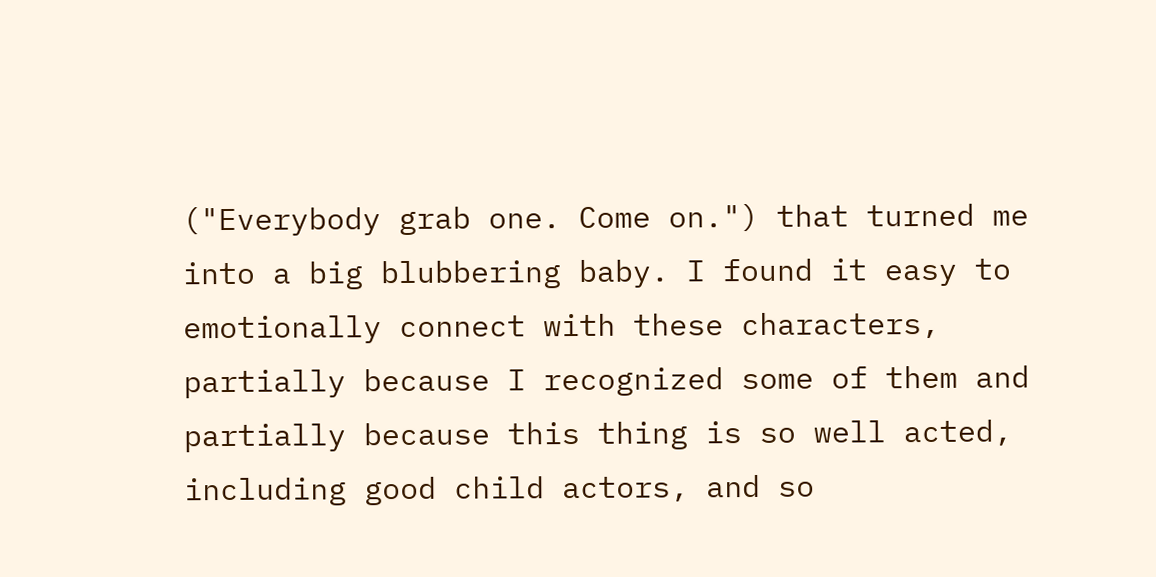("Everybody grab one. Come on.") that turned me into a big blubbering baby. I found it easy to emotionally connect with these characters, partially because I recognized some of them and partially because this thing is so well acted, including good child actors, and so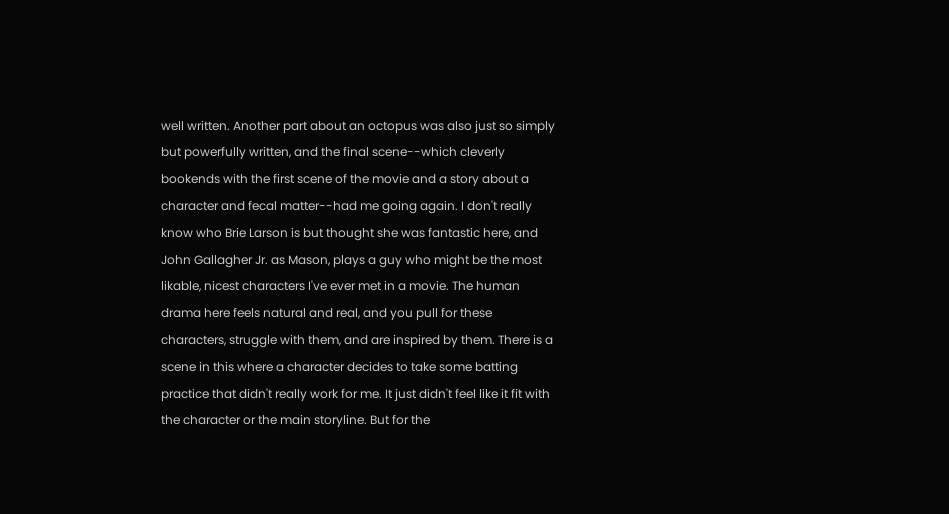well written. Another part about an octopus was also just so simply but powerfully written, and the final scene--which cleverly bookends with the first scene of the movie and a story about a character and fecal matter--had me going again. I don't really know who Brie Larson is but thought she was fantastic here, and John Gallagher Jr. as Mason, plays a guy who might be the most likable, nicest characters I've ever met in a movie. The human drama here feels natural and real, and you pull for these characters, struggle with them, and are inspired by them. There is a scene in this where a character decides to take some batting practice that didn't really work for me. It just didn't feel like it fit with the character or the main storyline. But for the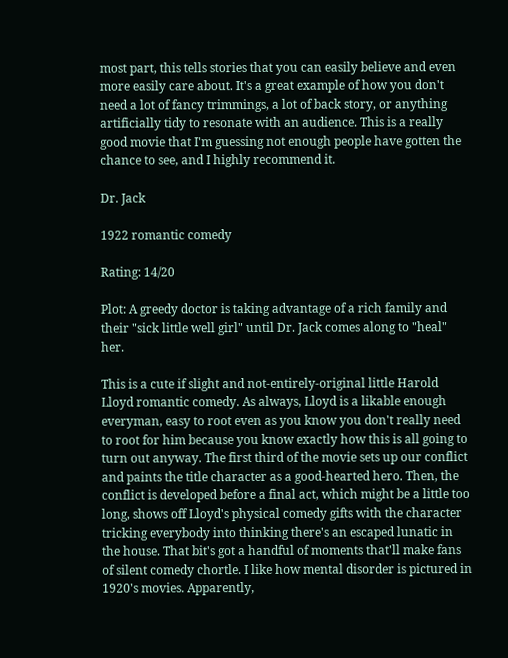most part, this tells stories that you can easily believe and even more easily care about. It's a great example of how you don't need a lot of fancy trimmings, a lot of back story, or anything artificially tidy to resonate with an audience. This is a really good movie that I'm guessing not enough people have gotten the chance to see, and I highly recommend it.

Dr. Jack

1922 romantic comedy

Rating: 14/20

Plot: A greedy doctor is taking advantage of a rich family and their "sick little well girl" until Dr. Jack comes along to "heal" her.

This is a cute if slight and not-entirely-original little Harold Lloyd romantic comedy. As always, Lloyd is a likable enough everyman, easy to root even as you know you don't really need to root for him because you know exactly how this is all going to turn out anyway. The first third of the movie sets up our conflict and paints the title character as a good-hearted hero. Then, the conflict is developed before a final act, which might be a little too long, shows off Lloyd's physical comedy gifts with the character tricking everybody into thinking there's an escaped lunatic in the house. That bit's got a handful of moments that'll make fans of silent comedy chortle. I like how mental disorder is pictured in 1920's movies. Apparently,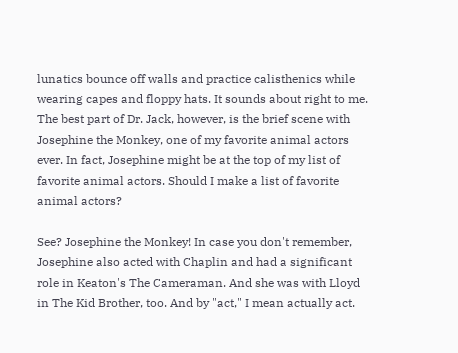lunatics bounce off walls and practice calisthenics while wearing capes and floppy hats. It sounds about right to me. The best part of Dr. Jack, however, is the brief scene with Josephine the Monkey, one of my favorite animal actors ever. In fact, Josephine might be at the top of my list of favorite animal actors. Should I make a list of favorite animal actors?

See? Josephine the Monkey! In case you don't remember, Josephine also acted with Chaplin and had a significant role in Keaton's The Cameraman. And she was with Lloyd in The Kid Brother, too. And by "act," I mean actually act.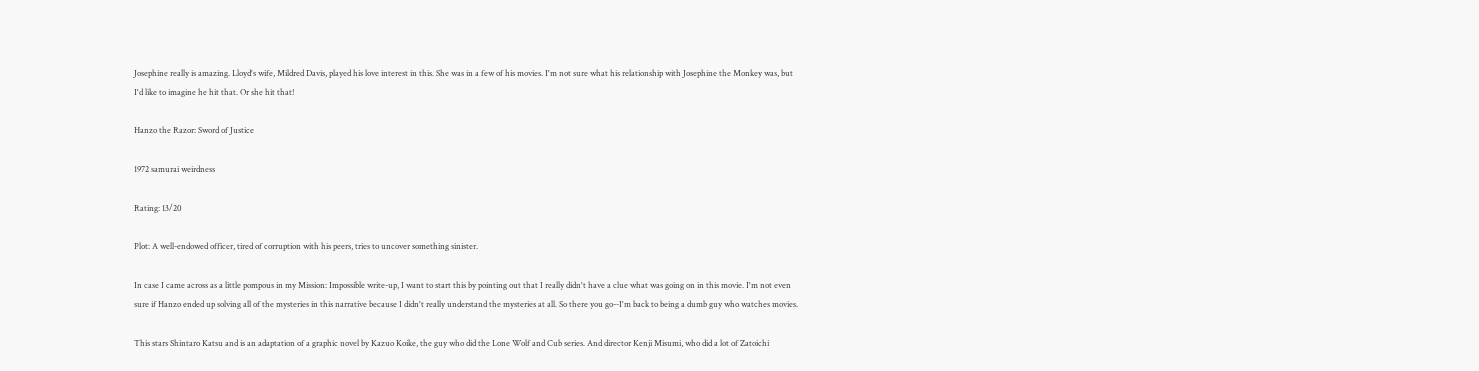Josephine really is amazing. Lloyd's wife, Mildred Davis, played his love interest in this. She was in a few of his movies. I'm not sure what his relationship with Josephine the Monkey was, but I'd like to imagine he hit that. Or she hit that!

Hanzo the Razor: Sword of Justice

1972 samurai weirdness

Rating: 13/20

Plot: A well-endowed officer, tired of corruption with his peers, tries to uncover something sinister.

In case I came across as a little pompous in my Mission: Impossible write-up, I want to start this by pointing out that I really didn't have a clue what was going on in this movie. I'm not even sure if Hanzo ended up solving all of the mysteries in this narrative because I didn't really understand the mysteries at all. So there you go--I'm back to being a dumb guy who watches movies.

This stars Shintaro Katsu and is an adaptation of a graphic novel by Kazuo Koike, the guy who did the Lone Wolf and Cub series. And director Kenji Misumi, who did a lot of Zatoichi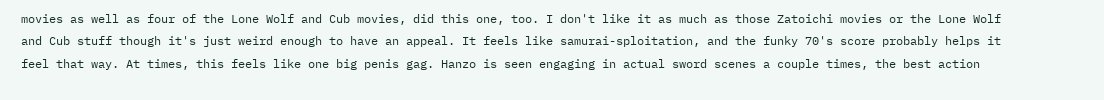movies as well as four of the Lone Wolf and Cub movies, did this one, too. I don't like it as much as those Zatoichi movies or the Lone Wolf and Cub stuff though it's just weird enough to have an appeal. It feels like samurai-sploitation, and the funky 70's score probably helps it feel that way. At times, this feels like one big penis gag. Hanzo is seen engaging in actual sword scenes a couple times, the best action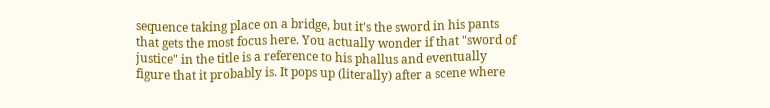sequence taking place on a bridge, but it's the sword in his pants that gets the most focus here. You actually wonder if that "sword of justice" in the title is a reference to his phallus and eventually figure that it probably is. It pops up (literally) after a scene where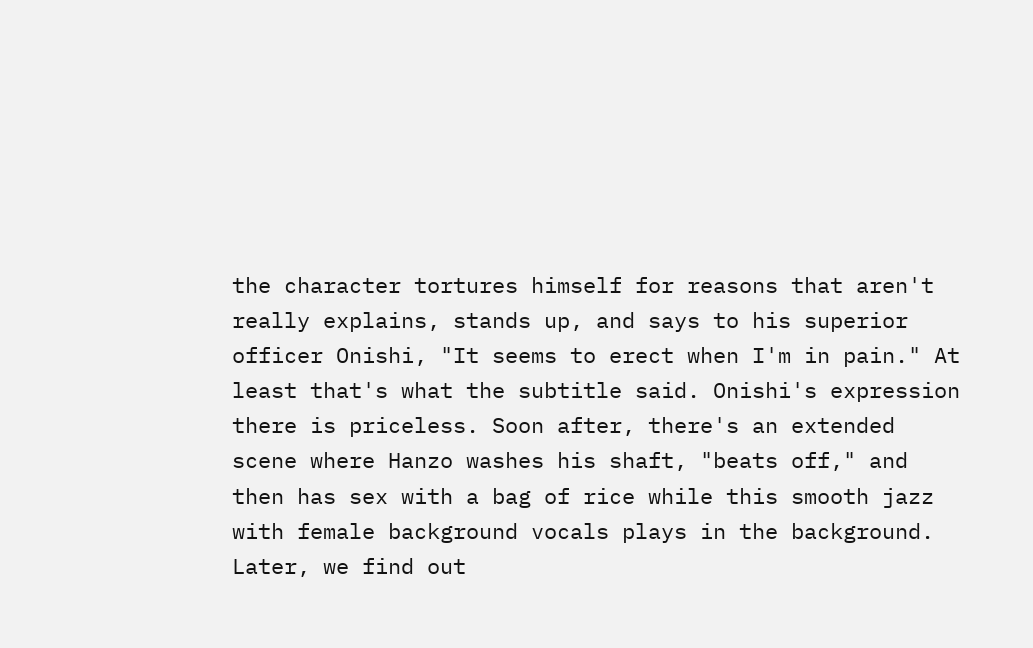the character tortures himself for reasons that aren't really explains, stands up, and says to his superior officer Onishi, "It seems to erect when I'm in pain." At least that's what the subtitle said. Onishi's expression there is priceless. Soon after, there's an extended scene where Hanzo washes his shaft, "beats off," and then has sex with a bag of rice while this smooth jazz with female background vocals plays in the background. Later, we find out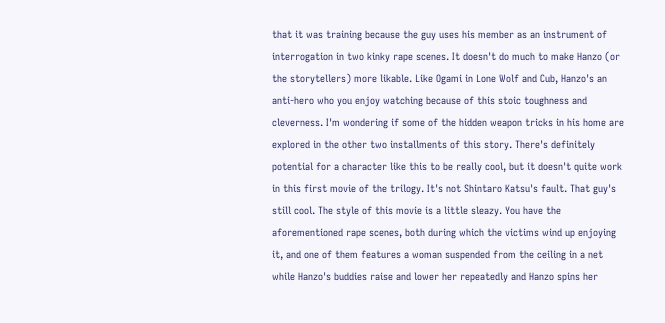that it was training because the guy uses his member as an instrument of interrogation in two kinky rape scenes. It doesn't do much to make Hanzo (or the storytellers) more likable. Like Ogami in Lone Wolf and Cub, Hanzo's an anti-hero who you enjoy watching because of this stoic toughness and cleverness. I'm wondering if some of the hidden weapon tricks in his home are explored in the other two installments of this story. There's definitely potential for a character like this to be really cool, but it doesn't quite work in this first movie of the trilogy. It's not Shintaro Katsu's fault. That guy's still cool. The style of this movie is a little sleazy. You have the aforementioned rape scenes, both during which the victims wind up enjoying it, and one of them features a woman suspended from the ceiling in a net while Hanzo's buddies raise and lower her repeatedly and Hanzo spins her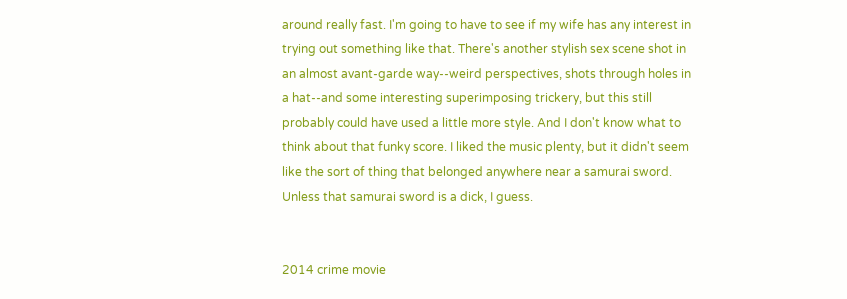around really fast. I'm going to have to see if my wife has any interest in trying out something like that. There's another stylish sex scene shot in an almost avant-garde way--weird perspectives, shots through holes in a hat--and some interesting superimposing trickery, but this still probably could have used a little more style. And I don't know what to think about that funky score. I liked the music plenty, but it didn't seem like the sort of thing that belonged anywhere near a samurai sword. Unless that samurai sword is a dick, I guess.


2014 crime movie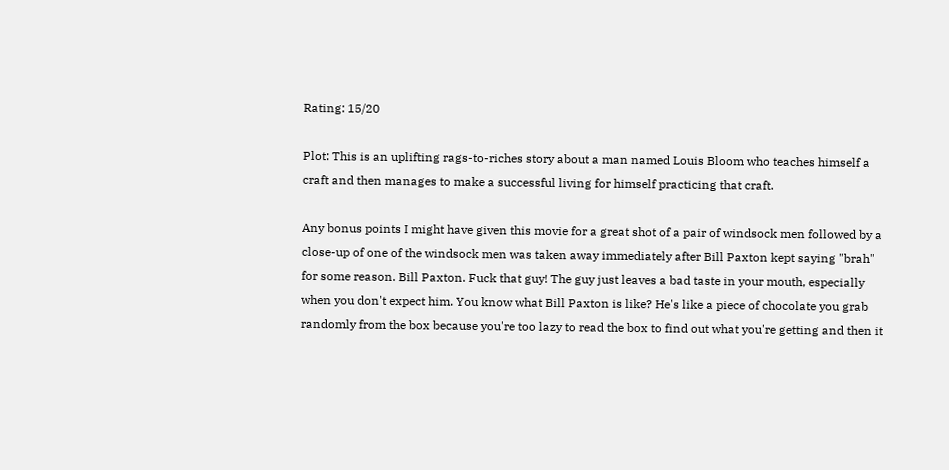Rating: 15/20

Plot: This is an uplifting rags-to-riches story about a man named Louis Bloom who teaches himself a craft and then manages to make a successful living for himself practicing that craft.

Any bonus points I might have given this movie for a great shot of a pair of windsock men followed by a close-up of one of the windsock men was taken away immediately after Bill Paxton kept saying "brah" for some reason. Bill Paxton. Fuck that guy! The guy just leaves a bad taste in your mouth, especially when you don't expect him. You know what Bill Paxton is like? He's like a piece of chocolate you grab randomly from the box because you're too lazy to read the box to find out what you're getting and then it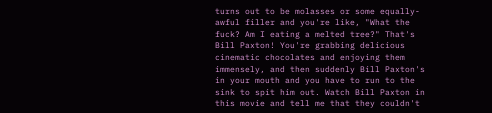turns out to be molasses or some equally-awful filler and you're like, "What the fuck? Am I eating a melted tree?" That's Bill Paxton! You're grabbing delicious cinematic chocolates and enjoying them immensely, and then suddenly Bill Paxton's in your mouth and you have to run to the sink to spit him out. Watch Bill Paxton in this movie and tell me that they couldn't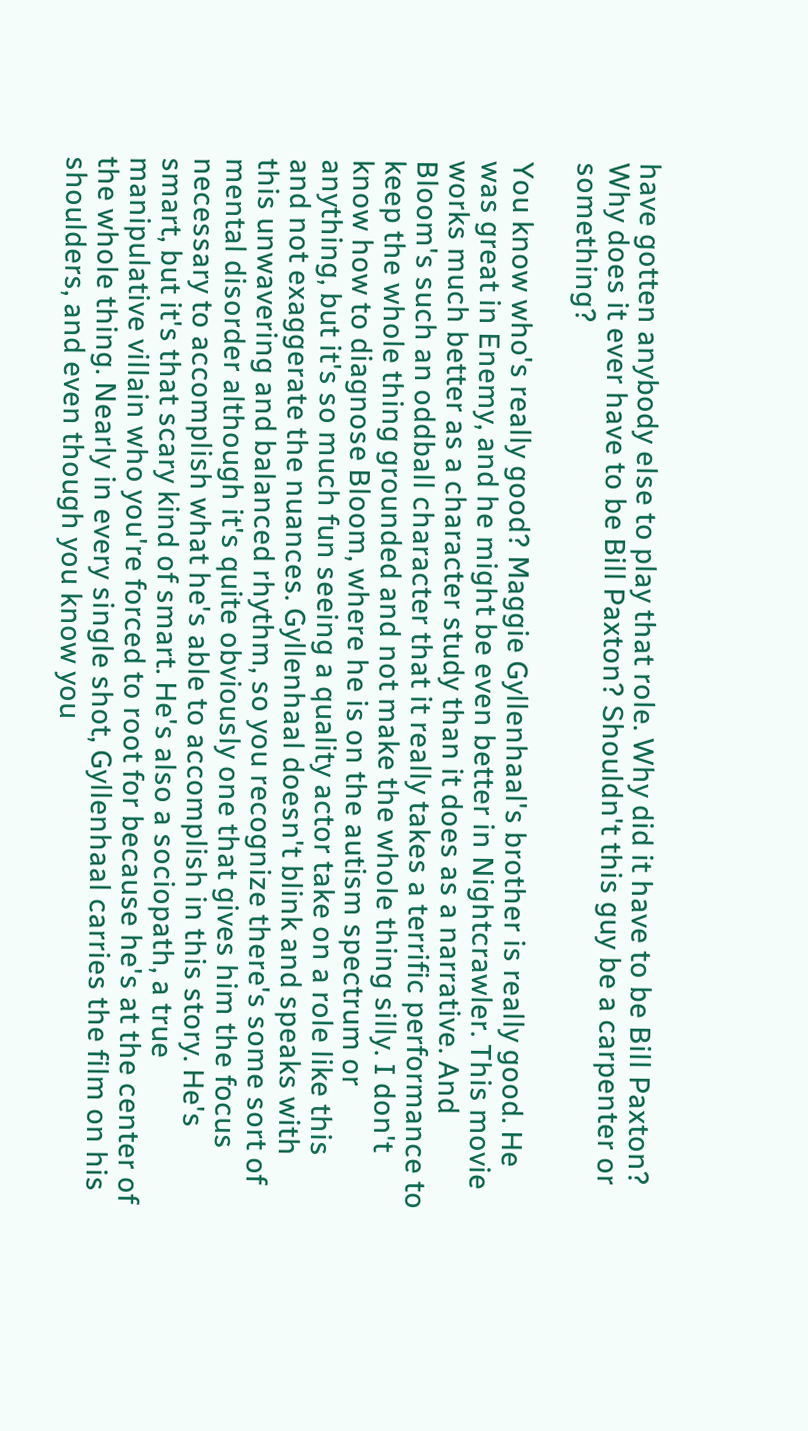have gotten anybody else to play that role. Why did it have to be Bill Paxton? Why does it ever have to be Bill Paxton? Shouldn't this guy be a carpenter or something?

You know who's really good? Maggie Gyllenhaal's brother is really good. He was great in Enemy, and he might be even better in Nightcrawler. This movie works much better as a character study than it does as a narrative. And Bloom's such an oddball character that it really takes a terrific performance to keep the whole thing grounded and not make the whole thing silly. I don't know how to diagnose Bloom, where he is on the autism spectrum or anything, but it's so much fun seeing a quality actor take on a role like this and not exaggerate the nuances. Gyllenhaal doesn't blink and speaks with this unwavering and balanced rhythm, so you recognize there's some sort of mental disorder although it's quite obviously one that gives him the focus necessary to accomplish what he's able to accomplish in this story. He's smart, but it's that scary kind of smart. He's also a sociopath, a true manipulative villain who you're forced to root for because he's at the center of the whole thing. Nearly in every single shot, Gyllenhaal carries the film on his shoulders, and even though you know you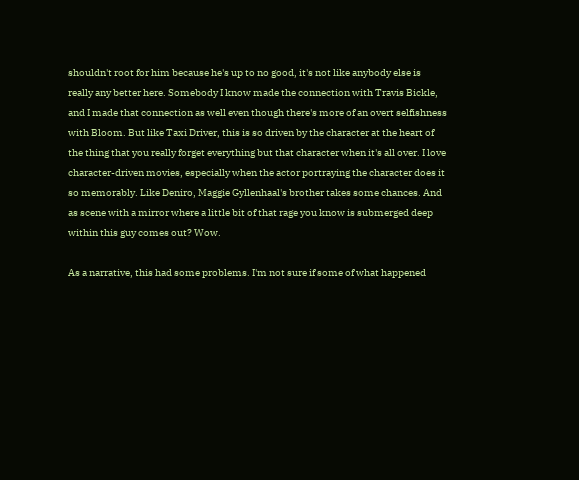shouldn't root for him because he's up to no good, it's not like anybody else is really any better here. Somebody I know made the connection with Travis Bickle, and I made that connection as well even though there's more of an overt selfishness with Bloom. But like Taxi Driver, this is so driven by the character at the heart of the thing that you really forget everything but that character when it's all over. I love character-driven movies, especially when the actor portraying the character does it so memorably. Like Deniro, Maggie Gyllenhaal's brother takes some chances. And as scene with a mirror where a little bit of that rage you know is submerged deep within this guy comes out? Wow.

As a narrative, this had some problems. I'm not sure if some of what happened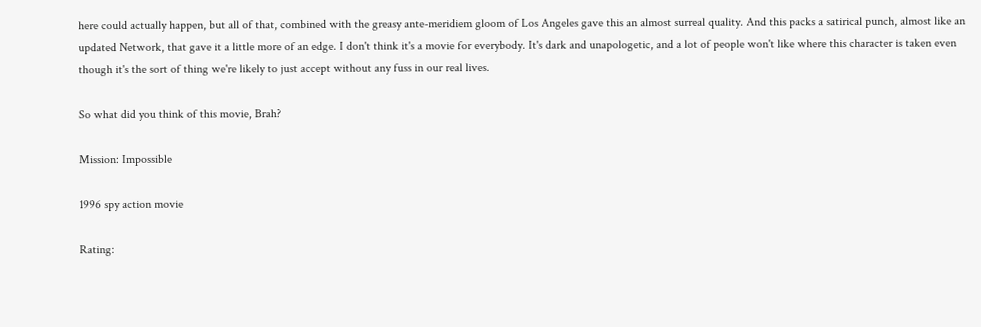here could actually happen, but all of that, combined with the greasy ante-meridiem gloom of Los Angeles gave this an almost surreal quality. And this packs a satirical punch, almost like an updated Network, that gave it a little more of an edge. I don't think it's a movie for everybody. It's dark and unapologetic, and a lot of people won't like where this character is taken even though it's the sort of thing we're likely to just accept without any fuss in our real lives.

So what did you think of this movie, Brah?

Mission: Impossible

1996 spy action movie

Rating: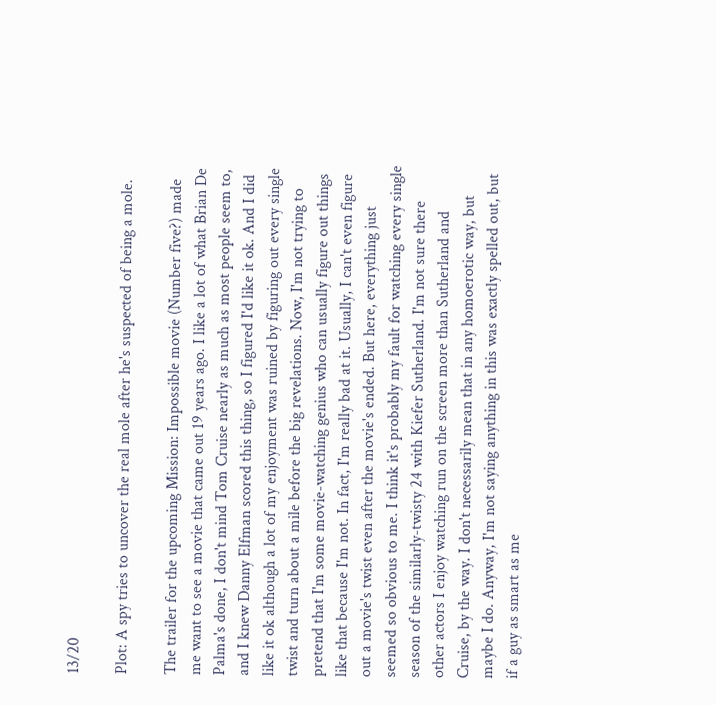13/20

Plot: A spy tries to uncover the real mole after he's suspected of being a mole.

The trailer for the upcoming Mission: Impossible movie (Number five?) made me want to see a movie that came out 19 years ago. I like a lot of what Brian De Palma's done, I don't mind Tom Cruise nearly as much as most people seem to, and I knew Danny Elfman scored this thing, so I figured I'd like it ok. And I did like it ok although a lot of my enjoyment was ruined by figuring out every single twist and turn about a mile before the big revelations. Now, I'm not trying to pretend that I'm some movie-watching genius who can usually figure out things like that because I'm not. In fact, I'm really bad at it. Usually, I can't even figure out a movie's twist even after the movie's ended. But here, everything just seemed so obvious to me. I think it's probably my fault for watching every single season of the similarly-twisty 24 with Kiefer Sutherland. I'm not sure there other actors I enjoy watching run on the screen more than Sutherland and Cruise, by the way. I don't necessarily mean that in any homoerotic way, but maybe I do. Anyway, I'm not saying anything in this was exactly spelled out, but if a guy as smart as me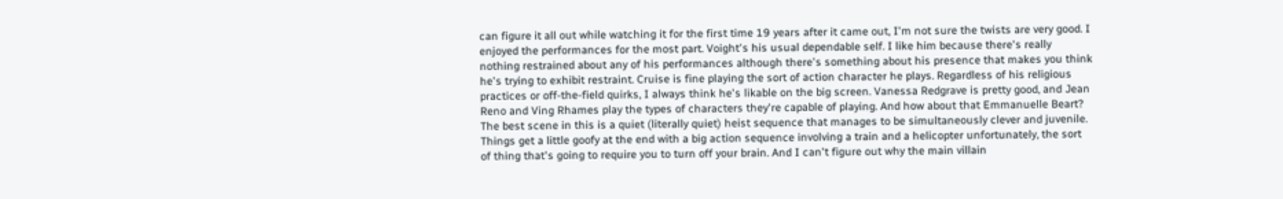can figure it all out while watching it for the first time 19 years after it came out, I'm not sure the twists are very good. I enjoyed the performances for the most part. Voight's his usual dependable self. I like him because there's really nothing restrained about any of his performances although there's something about his presence that makes you think he's trying to exhibit restraint. Cruise is fine playing the sort of action character he plays. Regardless of his religious practices or off-the-field quirks, I always think he's likable on the big screen. Vanessa Redgrave is pretty good, and Jean Reno and Ving Rhames play the types of characters they're capable of playing. And how about that Emmanuelle Beart? The best scene in this is a quiet (literally quiet) heist sequence that manages to be simultaneously clever and juvenile. Things get a little goofy at the end with a big action sequence involving a train and a helicopter unfortunately, the sort of thing that's going to require you to turn off your brain. And I can't figure out why the main villain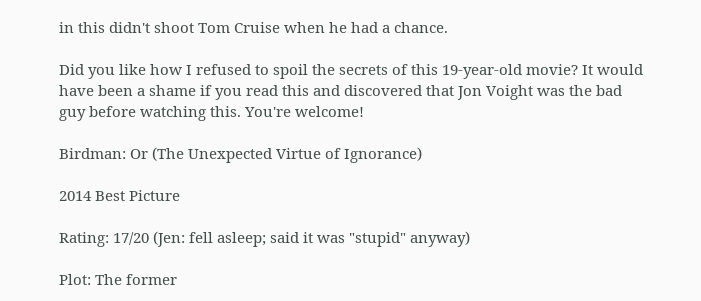in this didn't shoot Tom Cruise when he had a chance.

Did you like how I refused to spoil the secrets of this 19-year-old movie? It would have been a shame if you read this and discovered that Jon Voight was the bad guy before watching this. You're welcome!

Birdman: Or (The Unexpected Virtue of Ignorance)

2014 Best Picture

Rating: 17/20 (Jen: fell asleep; said it was "stupid" anyway)

Plot: The former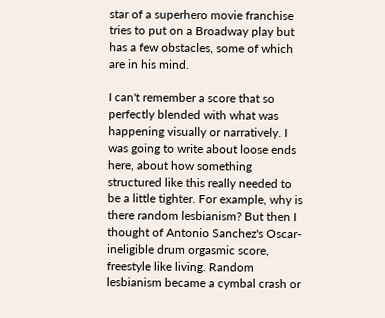star of a superhero movie franchise tries to put on a Broadway play but has a few obstacles, some of which are in his mind.

I can't remember a score that so perfectly blended with what was happening visually or narratively. I was going to write about loose ends here, about how something structured like this really needed to be a little tighter. For example, why is there random lesbianism? But then I thought of Antonio Sanchez's Oscar-ineligible drum orgasmic score, freestyle like living. Random lesbianism became a cymbal crash or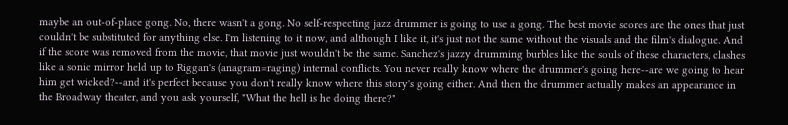maybe an out-of-place gong. No, there wasn't a gong. No self-respecting jazz drummer is going to use a gong. The best movie scores are the ones that just couldn't be substituted for anything else. I'm listening to it now, and although I like it, it's just not the same without the visuals and the film's dialogue. And if the score was removed from the movie, that movie just wouldn't be the same. Sanchez's jazzy drumming burbles like the souls of these characters, clashes like a sonic mirror held up to Riggan's (anagram=raging) internal conflicts. You never really know where the drummer's going here--are we going to hear him get wicked?--and it's perfect because you don't really know where this story's going either. And then the drummer actually makes an appearance in the Broadway theater, and you ask yourself, "What the hell is he doing there?"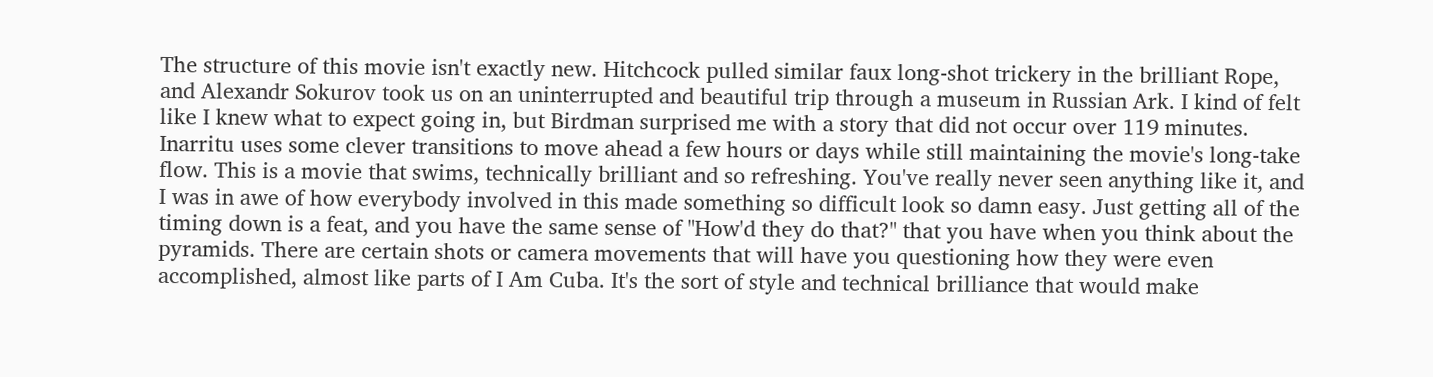The structure of this movie isn't exactly new. Hitchcock pulled similar faux long-shot trickery in the brilliant Rope, and Alexandr Sokurov took us on an uninterrupted and beautiful trip through a museum in Russian Ark. I kind of felt like I knew what to expect going in, but Birdman surprised me with a story that did not occur over 119 minutes. Inarritu uses some clever transitions to move ahead a few hours or days while still maintaining the movie's long-take flow. This is a movie that swims, technically brilliant and so refreshing. You've really never seen anything like it, and I was in awe of how everybody involved in this made something so difficult look so damn easy. Just getting all of the timing down is a feat, and you have the same sense of "How'd they do that?" that you have when you think about the pyramids. There are certain shots or camera movements that will have you questioning how they were even accomplished, almost like parts of I Am Cuba. It's the sort of style and technical brilliance that would make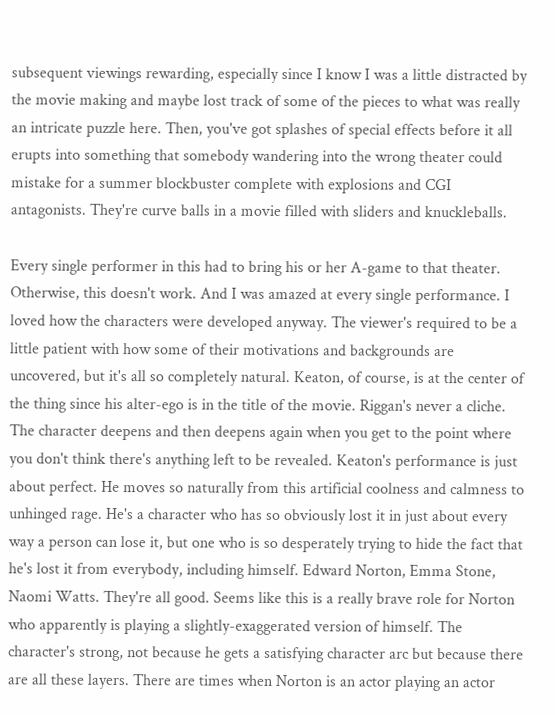subsequent viewings rewarding, especially since I know I was a little distracted by the movie making and maybe lost track of some of the pieces to what was really an intricate puzzle here. Then, you've got splashes of special effects before it all erupts into something that somebody wandering into the wrong theater could mistake for a summer blockbuster complete with explosions and CGI antagonists. They're curve balls in a movie filled with sliders and knuckleballs.

Every single performer in this had to bring his or her A-game to that theater. Otherwise, this doesn't work. And I was amazed at every single performance. I loved how the characters were developed anyway. The viewer's required to be a little patient with how some of their motivations and backgrounds are uncovered, but it's all so completely natural. Keaton, of course, is at the center of the thing since his alter-ego is in the title of the movie. Riggan's never a cliche. The character deepens and then deepens again when you get to the point where you don't think there's anything left to be revealed. Keaton's performance is just about perfect. He moves so naturally from this artificial coolness and calmness to unhinged rage. He's a character who has so obviously lost it in just about every way a person can lose it, but one who is so desperately trying to hide the fact that he's lost it from everybody, including himself. Edward Norton, Emma Stone, Naomi Watts. They're all good. Seems like this is a really brave role for Norton who apparently is playing a slightly-exaggerated version of himself. The character's strong, not because he gets a satisfying character arc but because there are all these layers. There are times when Norton is an actor playing an actor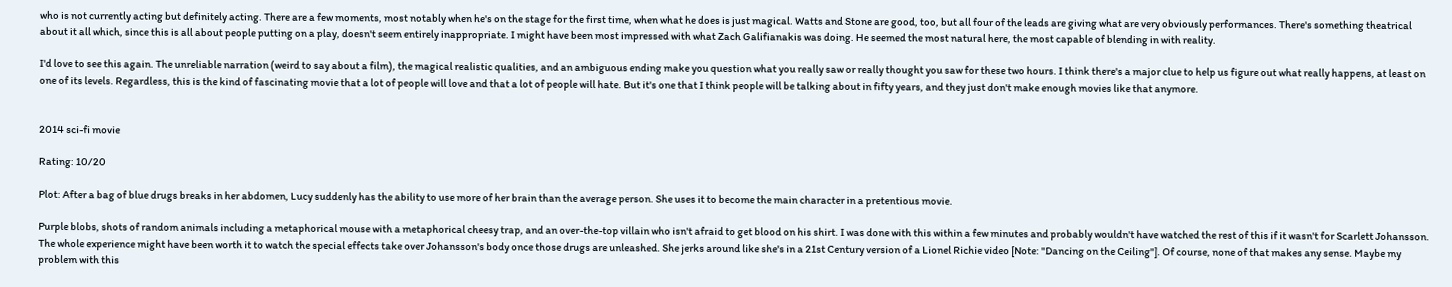who is not currently acting but definitely acting. There are a few moments, most notably when he's on the stage for the first time, when what he does is just magical. Watts and Stone are good, too, but all four of the leads are giving what are very obviously performances. There's something theatrical about it all which, since this is all about people putting on a play, doesn't seem entirely inappropriate. I might have been most impressed with what Zach Galifianakis was doing. He seemed the most natural here, the most capable of blending in with reality.

I'd love to see this again. The unreliable narration (weird to say about a film), the magical realistic qualities, and an ambiguous ending make you question what you really saw or really thought you saw for these two hours. I think there's a major clue to help us figure out what really happens, at least on one of its levels. Regardless, this is the kind of fascinating movie that a lot of people will love and that a lot of people will hate. But it's one that I think people will be talking about in fifty years, and they just don't make enough movies like that anymore.


2014 sci-fi movie

Rating: 10/20

Plot: After a bag of blue drugs breaks in her abdomen, Lucy suddenly has the ability to use more of her brain than the average person. She uses it to become the main character in a pretentious movie.

Purple blobs, shots of random animals including a metaphorical mouse with a metaphorical cheesy trap, and an over-the-top villain who isn't afraid to get blood on his shirt. I was done with this within a few minutes and probably wouldn't have watched the rest of this if it wasn't for Scarlett Johansson. The whole experience might have been worth it to watch the special effects take over Johansson's body once those drugs are unleashed. She jerks around like she's in a 21st Century version of a Lionel Richie video [Note: "Dancing on the Ceiling"]. Of course, none of that makes any sense. Maybe my problem with this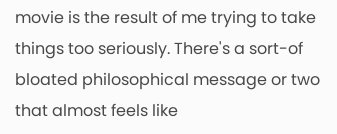movie is the result of me trying to take things too seriously. There's a sort-of bloated philosophical message or two that almost feels like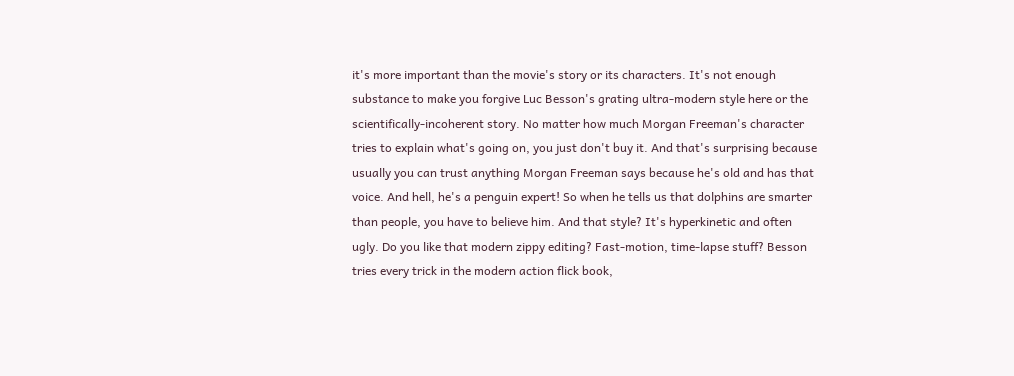it's more important than the movie's story or its characters. It's not enough substance to make you forgive Luc Besson's grating ultra-modern style here or the scientifically-incoherent story. No matter how much Morgan Freeman's character tries to explain what's going on, you just don't buy it. And that's surprising because usually you can trust anything Morgan Freeman says because he's old and has that voice. And hell, he's a penguin expert! So when he tells us that dolphins are smarter than people, you have to believe him. And that style? It's hyperkinetic and often ugly. Do you like that modern zippy editing? Fast-motion, time-lapse stuff? Besson tries every trick in the modern action flick book,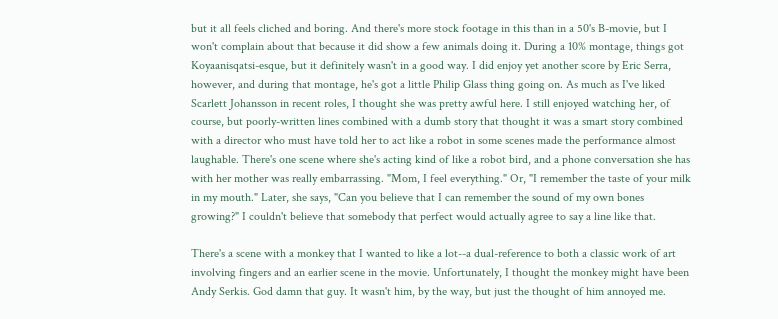but it all feels cliched and boring. And there's more stock footage in this than in a 50's B-movie, but I won't complain about that because it did show a few animals doing it. During a 10% montage, things got Koyaanisqatsi-esque, but it definitely wasn't in a good way. I did enjoy yet another score by Eric Serra, however, and during that montage, he's got a little Philip Glass thing going on. As much as I've liked Scarlett Johansson in recent roles, I thought she was pretty awful here. I still enjoyed watching her, of course, but poorly-written lines combined with a dumb story that thought it was a smart story combined with a director who must have told her to act like a robot in some scenes made the performance almost laughable. There's one scene where she's acting kind of like a robot bird, and a phone conversation she has with her mother was really embarrassing. "Mom, I feel everything." Or, "I remember the taste of your milk in my mouth." Later, she says, "Can you believe that I can remember the sound of my own bones growing?" I couldn't believe that somebody that perfect would actually agree to say a line like that.

There's a scene with a monkey that I wanted to like a lot--a dual-reference to both a classic work of art involving fingers and an earlier scene in the movie. Unfortunately, I thought the monkey might have been Andy Serkis. God damn that guy. It wasn't him, by the way, but just the thought of him annoyed me.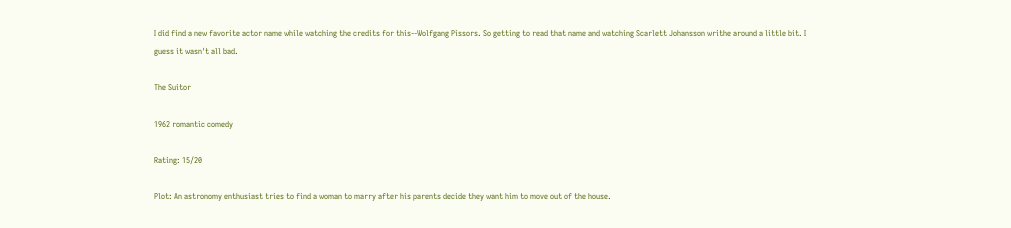I did find a new favorite actor name while watching the credits for this--Wolfgang Pissors. So getting to read that name and watching Scarlett Johansson writhe around a little bit. I guess it wasn't all bad.

The Suitor

1962 romantic comedy

Rating: 15/20

Plot: An astronomy enthusiast tries to find a woman to marry after his parents decide they want him to move out of the house.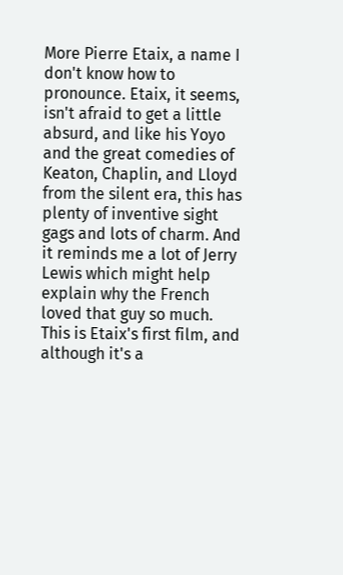More Pierre Etaix, a name I don't know how to pronounce. Etaix, it seems, isn't afraid to get a little absurd, and like his Yoyo and the great comedies of Keaton, Chaplin, and Lloyd from the silent era, this has plenty of inventive sight gags and lots of charm. And it reminds me a lot of Jerry Lewis which might help explain why the French loved that guy so much. This is Etaix's first film, and although it's a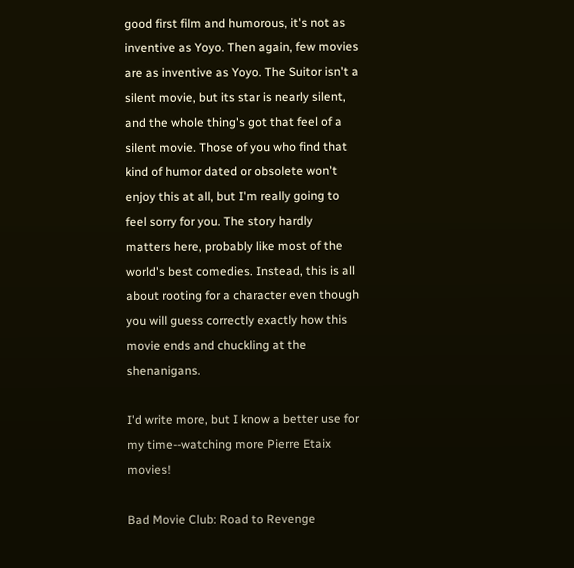good first film and humorous, it's not as inventive as Yoyo. Then again, few movies are as inventive as Yoyo. The Suitor isn't a silent movie, but its star is nearly silent, and the whole thing's got that feel of a silent movie. Those of you who find that kind of humor dated or obsolete won't enjoy this at all, but I'm really going to feel sorry for you. The story hardly matters here, probably like most of the world's best comedies. Instead, this is all about rooting for a character even though you will guess correctly exactly how this movie ends and chuckling at the shenanigans.

I'd write more, but I know a better use for my time--watching more Pierre Etaix movies!

Bad Movie Club: Road to Revenge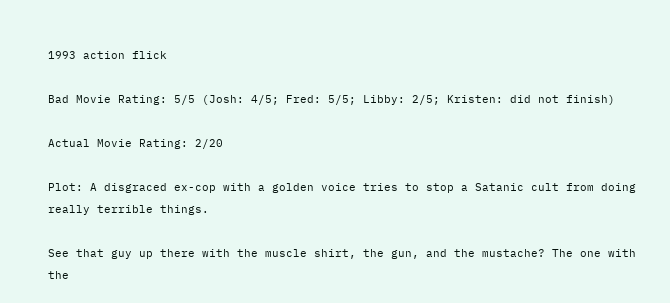1993 action flick

Bad Movie Rating: 5/5 (Josh: 4/5; Fred: 5/5; Libby: 2/5; Kristen: did not finish)

Actual Movie Rating: 2/20

Plot: A disgraced ex-cop with a golden voice tries to stop a Satanic cult from doing really terrible things.

See that guy up there with the muscle shirt, the gun, and the mustache? The one with the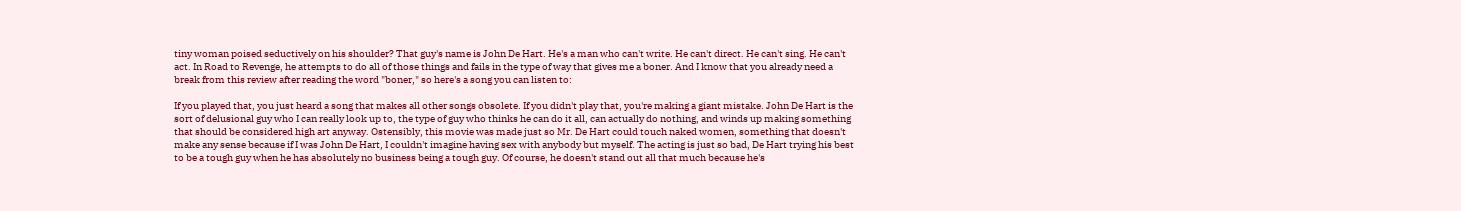tiny woman poised seductively on his shoulder? That guy's name is John De Hart. He's a man who can't write. He can't direct. He can't sing. He can't act. In Road to Revenge, he attempts to do all of those things and fails in the type of way that gives me a boner. And I know that you already need a break from this review after reading the word "boner," so here's a song you can listen to:

If you played that, you just heard a song that makes all other songs obsolete. If you didn't play that, you're making a giant mistake. John De Hart is the sort of delusional guy who I can really look up to, the type of guy who thinks he can do it all, can actually do nothing, and winds up making something that should be considered high art anyway. Ostensibly, this movie was made just so Mr. De Hart could touch naked women, something that doesn't make any sense because if I was John De Hart, I couldn't imagine having sex with anybody but myself. The acting is just so bad, De Hart trying his best to be a tough guy when he has absolutely no business being a tough guy. Of course, he doesn't stand out all that much because he's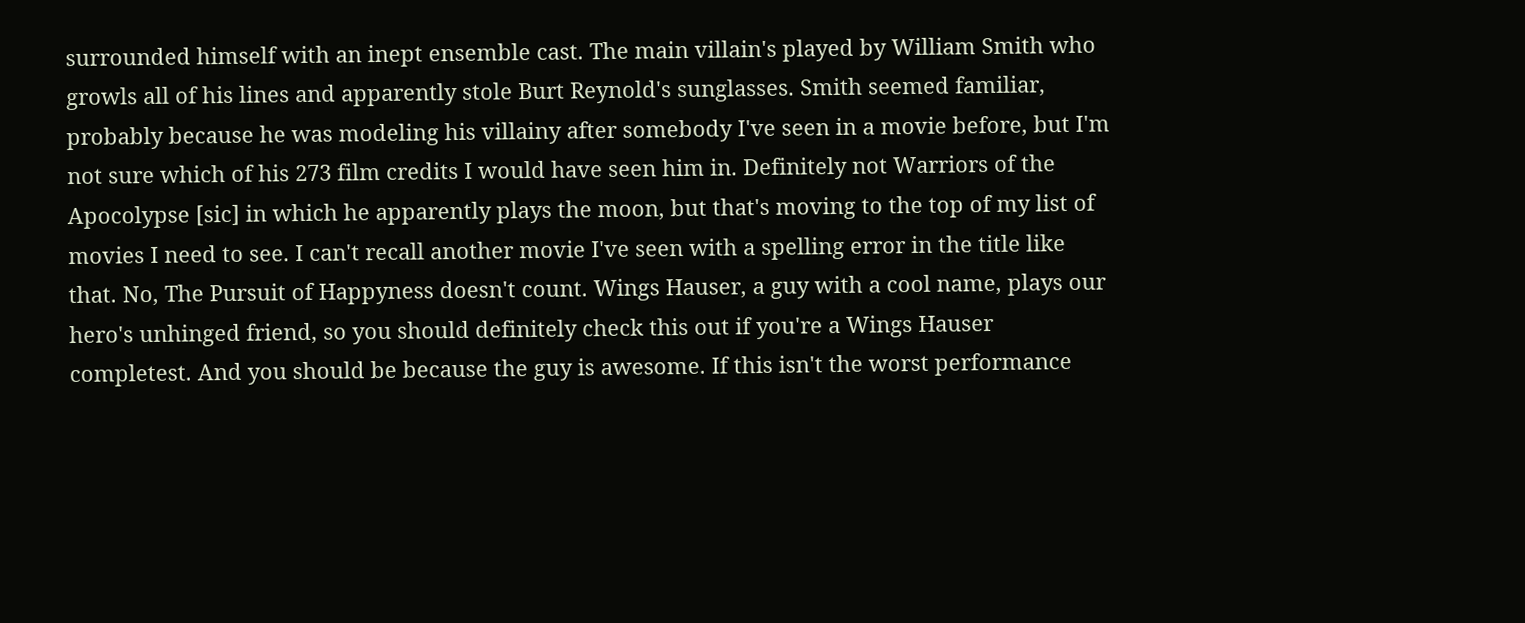surrounded himself with an inept ensemble cast. The main villain's played by William Smith who growls all of his lines and apparently stole Burt Reynold's sunglasses. Smith seemed familiar, probably because he was modeling his villainy after somebody I've seen in a movie before, but I'm not sure which of his 273 film credits I would have seen him in. Definitely not Warriors of the Apocolypse [sic] in which he apparently plays the moon, but that's moving to the top of my list of movies I need to see. I can't recall another movie I've seen with a spelling error in the title like that. No, The Pursuit of Happyness doesn't count. Wings Hauser, a guy with a cool name, plays our hero's unhinged friend, so you should definitely check this out if you're a Wings Hauser completest. And you should be because the guy is awesome. If this isn't the worst performance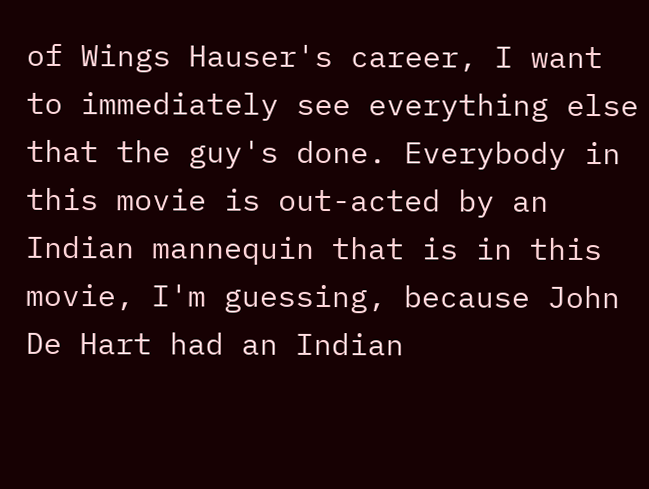of Wings Hauser's career, I want to immediately see everything else that the guy's done. Everybody in this movie is out-acted by an Indian mannequin that is in this movie, I'm guessing, because John De Hart had an Indian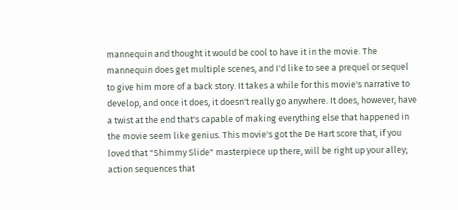mannequin and thought it would be cool to have it in the movie. The mannequin does get multiple scenes, and I'd like to see a prequel or sequel to give him more of a back story. It takes a while for this movie's narrative to develop, and once it does, it doesn't really go anywhere. It does, however, have a twist at the end that's capable of making everything else that happened in the movie seem like genius. This movie's got the De Hart score that, if you loved that "Shimmy Slide" masterpiece up there, will be right up your alley; action sequences that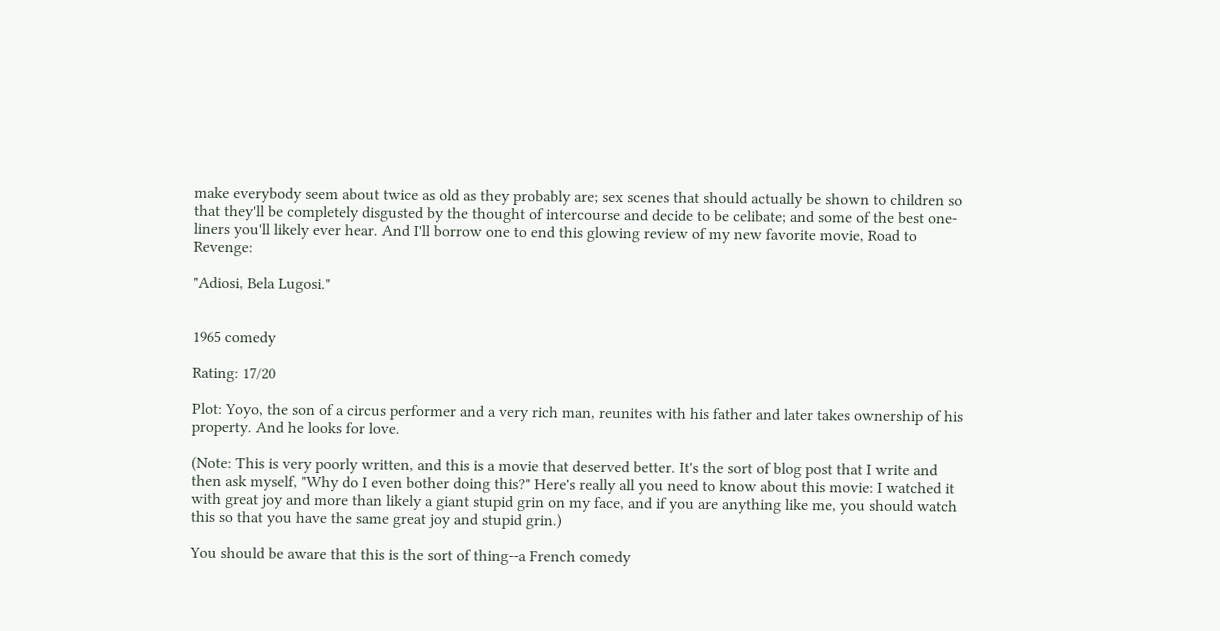make everybody seem about twice as old as they probably are; sex scenes that should actually be shown to children so that they'll be completely disgusted by the thought of intercourse and decide to be celibate; and some of the best one-liners you'll likely ever hear. And I'll borrow one to end this glowing review of my new favorite movie, Road to Revenge:

"Adiosi, Bela Lugosi."


1965 comedy

Rating: 17/20

Plot: Yoyo, the son of a circus performer and a very rich man, reunites with his father and later takes ownership of his property. And he looks for love.

(Note: This is very poorly written, and this is a movie that deserved better. It's the sort of blog post that I write and then ask myself, "Why do I even bother doing this?" Here's really all you need to know about this movie: I watched it with great joy and more than likely a giant stupid grin on my face, and if you are anything like me, you should watch this so that you have the same great joy and stupid grin.)

You should be aware that this is the sort of thing--a French comedy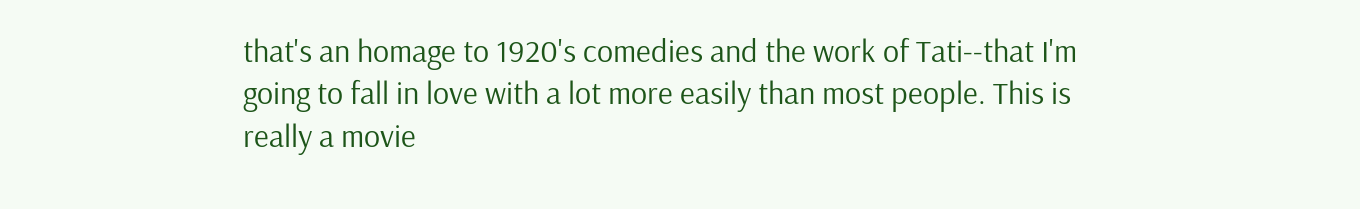that's an homage to 1920's comedies and the work of Tati--that I'm going to fall in love with a lot more easily than most people. This is really a movie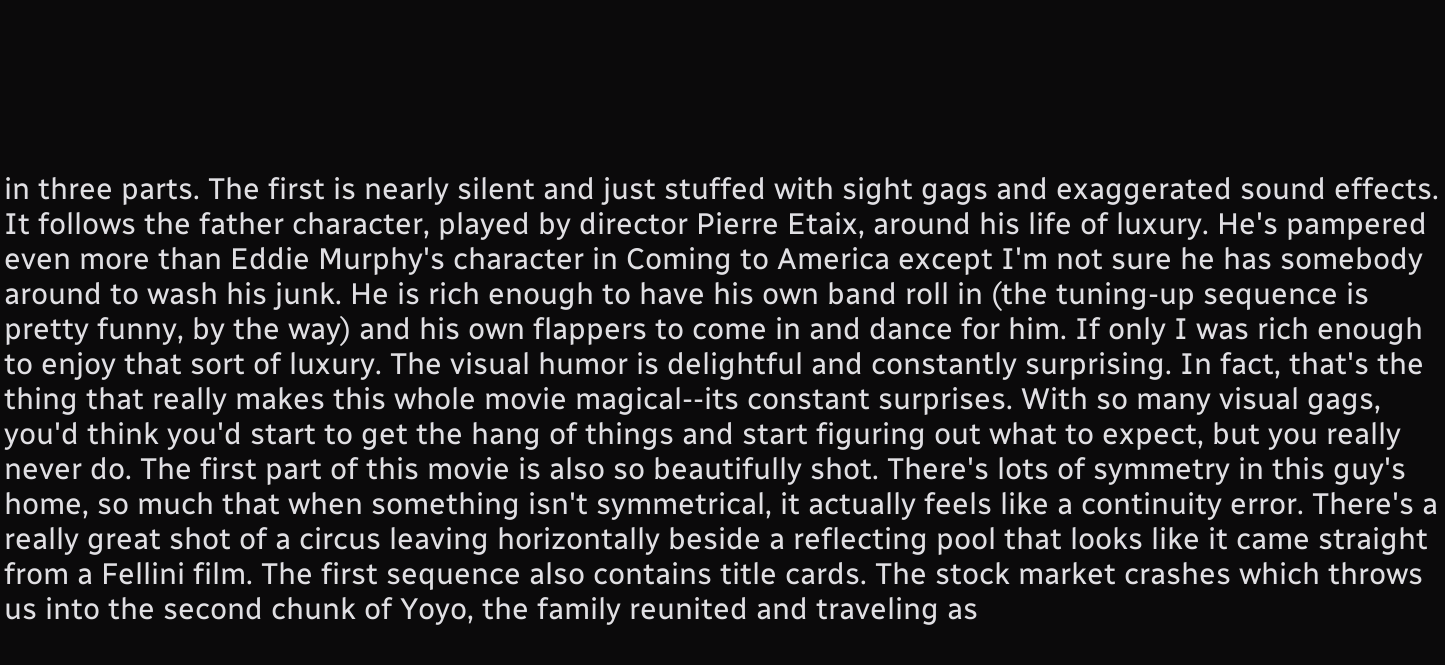in three parts. The first is nearly silent and just stuffed with sight gags and exaggerated sound effects. It follows the father character, played by director Pierre Etaix, around his life of luxury. He's pampered even more than Eddie Murphy's character in Coming to America except I'm not sure he has somebody around to wash his junk. He is rich enough to have his own band roll in (the tuning-up sequence is pretty funny, by the way) and his own flappers to come in and dance for him. If only I was rich enough to enjoy that sort of luxury. The visual humor is delightful and constantly surprising. In fact, that's the thing that really makes this whole movie magical--its constant surprises. With so many visual gags, you'd think you'd start to get the hang of things and start figuring out what to expect, but you really never do. The first part of this movie is also so beautifully shot. There's lots of symmetry in this guy's home, so much that when something isn't symmetrical, it actually feels like a continuity error. There's a really great shot of a circus leaving horizontally beside a reflecting pool that looks like it came straight from a Fellini film. The first sequence also contains title cards. The stock market crashes which throws us into the second chunk of Yoyo, the family reunited and traveling as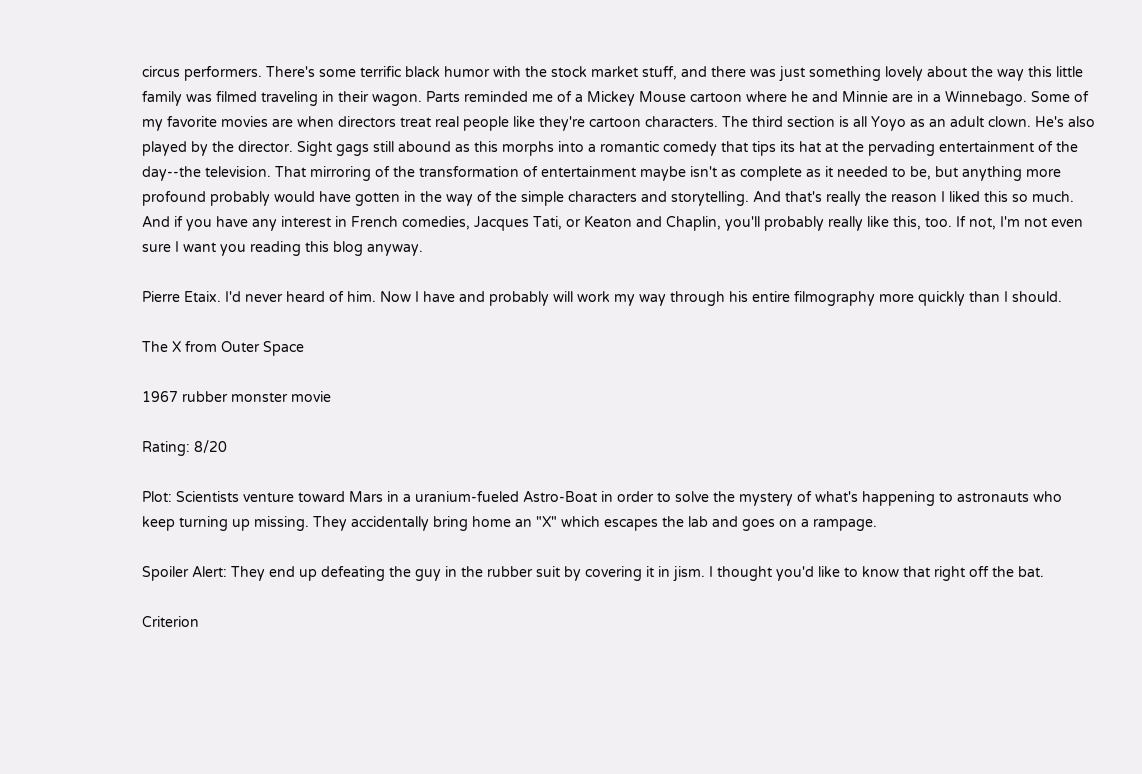circus performers. There's some terrific black humor with the stock market stuff, and there was just something lovely about the way this little family was filmed traveling in their wagon. Parts reminded me of a Mickey Mouse cartoon where he and Minnie are in a Winnebago. Some of my favorite movies are when directors treat real people like they're cartoon characters. The third section is all Yoyo as an adult clown. He's also played by the director. Sight gags still abound as this morphs into a romantic comedy that tips its hat at the pervading entertainment of the day--the television. That mirroring of the transformation of entertainment maybe isn't as complete as it needed to be, but anything more profound probably would have gotten in the way of the simple characters and storytelling. And that's really the reason I liked this so much. And if you have any interest in French comedies, Jacques Tati, or Keaton and Chaplin, you'll probably really like this, too. If not, I'm not even sure I want you reading this blog anyway.

Pierre Etaix. I'd never heard of him. Now I have and probably will work my way through his entire filmography more quickly than I should.

The X from Outer Space

1967 rubber monster movie

Rating: 8/20

Plot: Scientists venture toward Mars in a uranium-fueled Astro-Boat in order to solve the mystery of what's happening to astronauts who keep turning up missing. They accidentally bring home an "X" which escapes the lab and goes on a rampage.

Spoiler Alert: They end up defeating the guy in the rubber suit by covering it in jism. I thought you'd like to know that right off the bat.

Criterion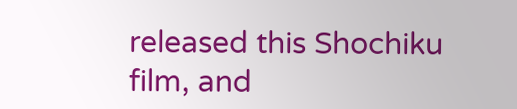released this Shochiku film, and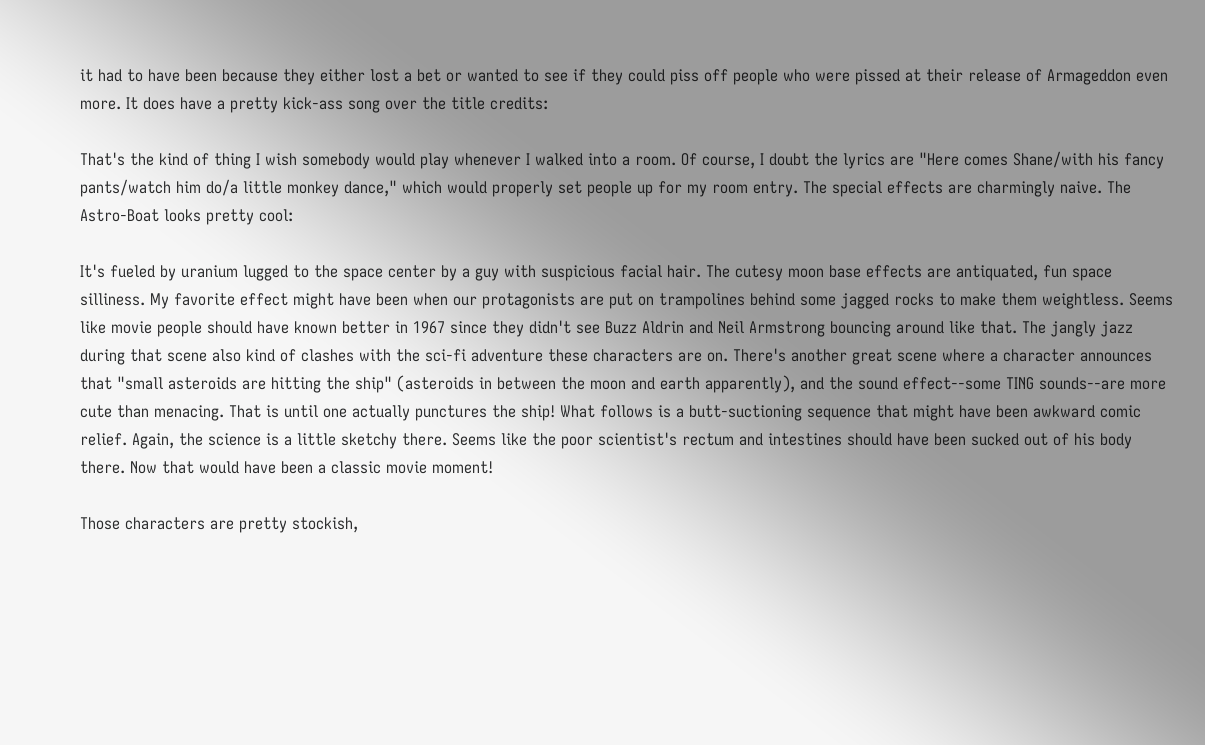it had to have been because they either lost a bet or wanted to see if they could piss off people who were pissed at their release of Armageddon even more. It does have a pretty kick-ass song over the title credits:

That's the kind of thing I wish somebody would play whenever I walked into a room. Of course, I doubt the lyrics are "Here comes Shane/with his fancy pants/watch him do/a little monkey dance," which would properly set people up for my room entry. The special effects are charmingly naive. The Astro-Boat looks pretty cool:

It's fueled by uranium lugged to the space center by a guy with suspicious facial hair. The cutesy moon base effects are antiquated, fun space silliness. My favorite effect might have been when our protagonists are put on trampolines behind some jagged rocks to make them weightless. Seems like movie people should have known better in 1967 since they didn't see Buzz Aldrin and Neil Armstrong bouncing around like that. The jangly jazz during that scene also kind of clashes with the sci-fi adventure these characters are on. There's another great scene where a character announces that "small asteroids are hitting the ship" (asteroids in between the moon and earth apparently), and the sound effect--some TING sounds--are more cute than menacing. That is until one actually punctures the ship! What follows is a butt-suctioning sequence that might have been awkward comic relief. Again, the science is a little sketchy there. Seems like the poor scientist's rectum and intestines should have been sucked out of his body there. Now that would have been a classic movie moment!

Those characters are pretty stockish,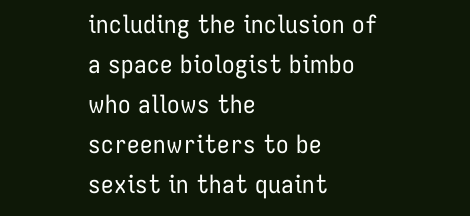including the inclusion of a space biologist bimbo who allows the screenwriters to be sexist in that quaint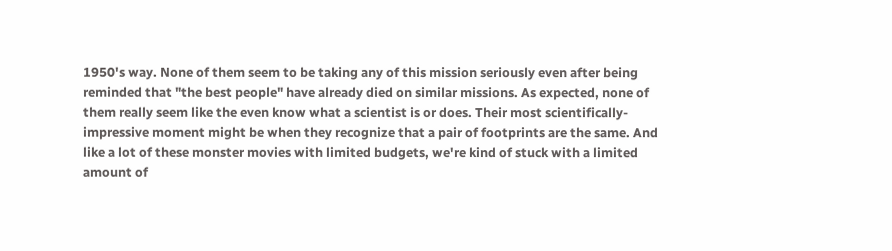1950's way. None of them seem to be taking any of this mission seriously even after being reminded that "the best people" have already died on similar missions. As expected, none of them really seem like the even know what a scientist is or does. Their most scientifically-impressive moment might be when they recognize that a pair of footprints are the same. And like a lot of these monster movies with limited budgets, we're kind of stuck with a limited amount of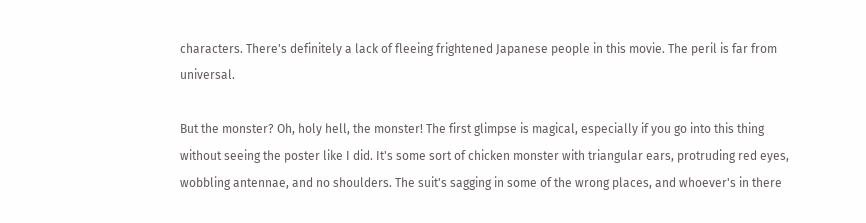characters. There's definitely a lack of fleeing frightened Japanese people in this movie. The peril is far from universal.

But the monster? Oh, holy hell, the monster! The first glimpse is magical, especially if you go into this thing without seeing the poster like I did. It's some sort of chicken monster with triangular ears, protruding red eyes, wobbling antennae, and no shoulders. The suit's sagging in some of the wrong places, and whoever's in there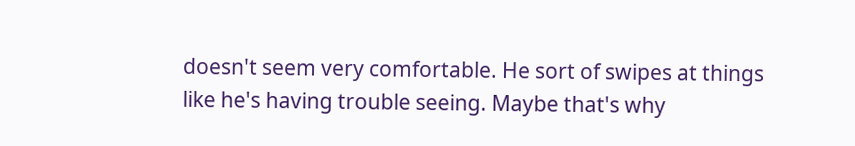doesn't seem very comfortable. He sort of swipes at things like he's having trouble seeing. Maybe that's why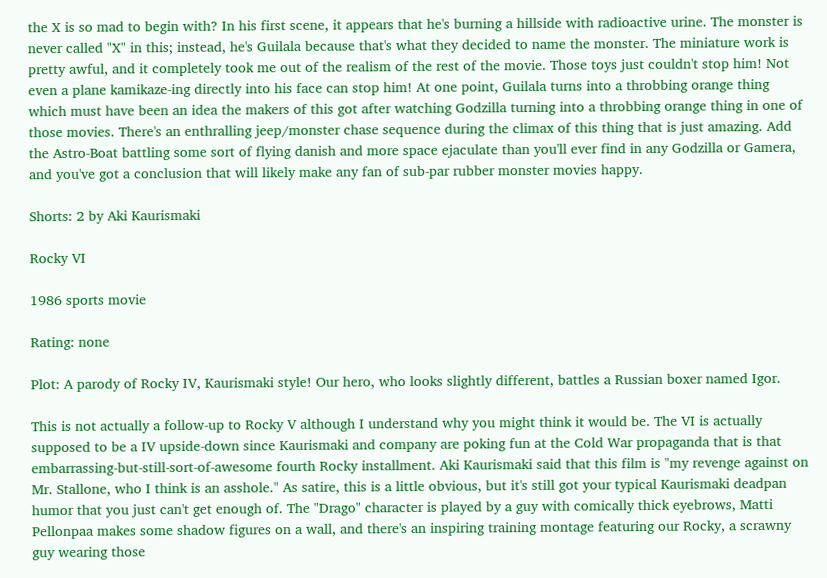the X is so mad to begin with? In his first scene, it appears that he's burning a hillside with radioactive urine. The monster is never called "X" in this; instead, he's Guilala because that's what they decided to name the monster. The miniature work is pretty awful, and it completely took me out of the realism of the rest of the movie. Those toys just couldn't stop him! Not even a plane kamikaze-ing directly into his face can stop him! At one point, Guilala turns into a throbbing orange thing which must have been an idea the makers of this got after watching Godzilla turning into a throbbing orange thing in one of those movies. There's an enthralling jeep/monster chase sequence during the climax of this thing that is just amazing. Add the Astro-Boat battling some sort of flying danish and more space ejaculate than you'll ever find in any Godzilla or Gamera, and you've got a conclusion that will likely make any fan of sub-par rubber monster movies happy.

Shorts: 2 by Aki Kaurismaki

Rocky VI

1986 sports movie

Rating: none

Plot: A parody of Rocky IV, Kaurismaki style! Our hero, who looks slightly different, battles a Russian boxer named Igor.

This is not actually a follow-up to Rocky V although I understand why you might think it would be. The VI is actually supposed to be a IV upside-down since Kaurismaki and company are poking fun at the Cold War propaganda that is that embarrassing-but-still-sort-of-awesome fourth Rocky installment. Aki Kaurismaki said that this film is "my revenge against on Mr. Stallone, who I think is an asshole." As satire, this is a little obvious, but it's still got your typical Kaurismaki deadpan humor that you just can't get enough of. The "Drago" character is played by a guy with comically thick eyebrows, Matti Pellonpaa makes some shadow figures on a wall, and there's an inspiring training montage featuring our Rocky, a scrawny guy wearing those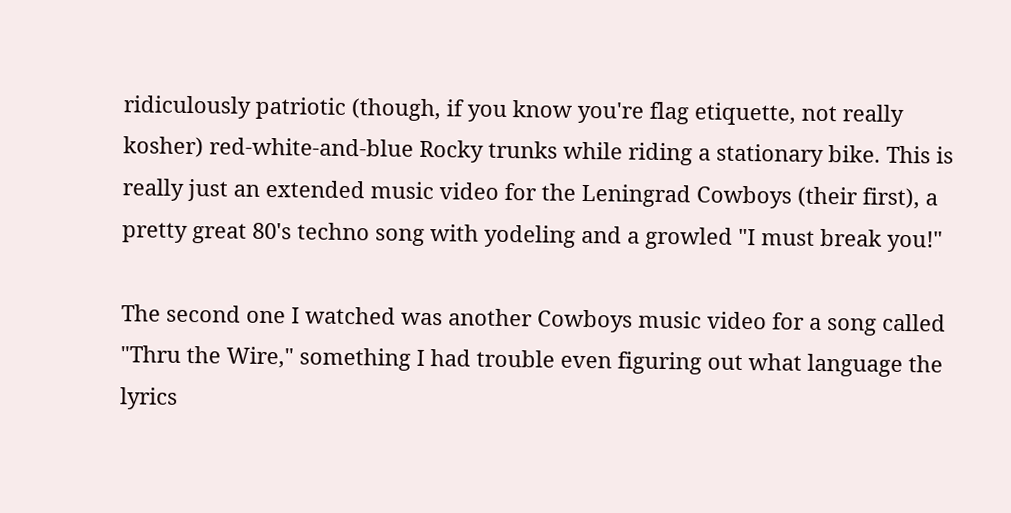ridiculously patriotic (though, if you know you're flag etiquette, not really kosher) red-white-and-blue Rocky trunks while riding a stationary bike. This is really just an extended music video for the Leningrad Cowboys (their first), a pretty great 80's techno song with yodeling and a growled "I must break you!"

The second one I watched was another Cowboys music video for a song called "Thru the Wire," something I had trouble even figuring out what language the lyrics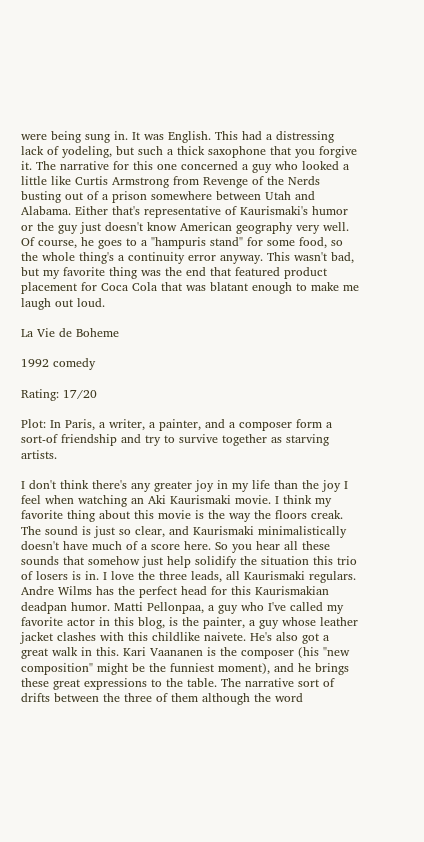were being sung in. It was English. This had a distressing lack of yodeling, but such a thick saxophone that you forgive it. The narrative for this one concerned a guy who looked a little like Curtis Armstrong from Revenge of the Nerds busting out of a prison somewhere between Utah and Alabama. Either that's representative of Kaurismaki's humor or the guy just doesn't know American geography very well. Of course, he goes to a "hampuris stand" for some food, so the whole thing's a continuity error anyway. This wasn't bad, but my favorite thing was the end that featured product placement for Coca Cola that was blatant enough to make me laugh out loud.

La Vie de Boheme

1992 comedy

Rating: 17/20

Plot: In Paris, a writer, a painter, and a composer form a sort-of friendship and try to survive together as starving artists.

I don't think there's any greater joy in my life than the joy I feel when watching an Aki Kaurismaki movie. I think my favorite thing about this movie is the way the floors creak. The sound is just so clear, and Kaurismaki minimalistically doesn't have much of a score here. So you hear all these sounds that somehow just help solidify the situation this trio of losers is in. I love the three leads, all Kaurismaki regulars. Andre Wilms has the perfect head for this Kaurismakian deadpan humor. Matti Pellonpaa, a guy who I've called my favorite actor in this blog, is the painter, a guy whose leather jacket clashes with this childlike naivete. He's also got a great walk in this. Kari Vaananen is the composer (his "new composition" might be the funniest moment), and he brings these great expressions to the table. The narrative sort of drifts between the three of them although the word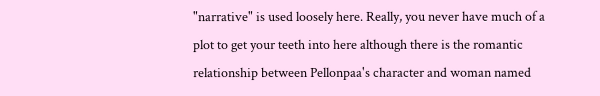"narrative" is used loosely here. Really, you never have much of a plot to get your teeth into here although there is the romantic relationship between Pellonpaa's character and woman named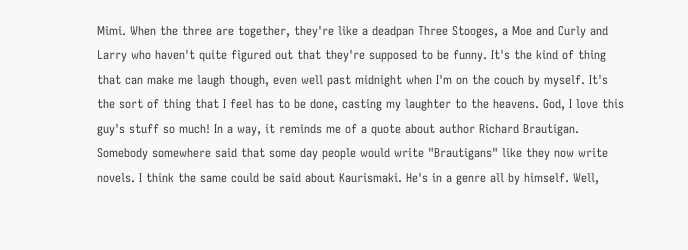Mimi. When the three are together, they're like a deadpan Three Stooges, a Moe and Curly and Larry who haven't quite figured out that they're supposed to be funny. It's the kind of thing that can make me laugh though, even well past midnight when I'm on the couch by myself. It's the sort of thing that I feel has to be done, casting my laughter to the heavens. God, I love this guy's stuff so much! In a way, it reminds me of a quote about author Richard Brautigan. Somebody somewhere said that some day people would write "Brautigans" like they now write novels. I think the same could be said about Kaurismaki. He's in a genre all by himself. Well,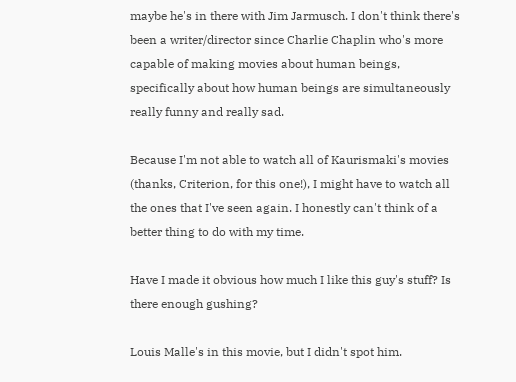maybe he's in there with Jim Jarmusch. I don't think there's been a writer/director since Charlie Chaplin who's more capable of making movies about human beings, specifically about how human beings are simultaneously really funny and really sad.

Because I'm not able to watch all of Kaurismaki's movies (thanks, Criterion, for this one!), I might have to watch all the ones that I've seen again. I honestly can't think of a better thing to do with my time.

Have I made it obvious how much I like this guy's stuff? Is there enough gushing?

Louis Malle's in this movie, but I didn't spot him.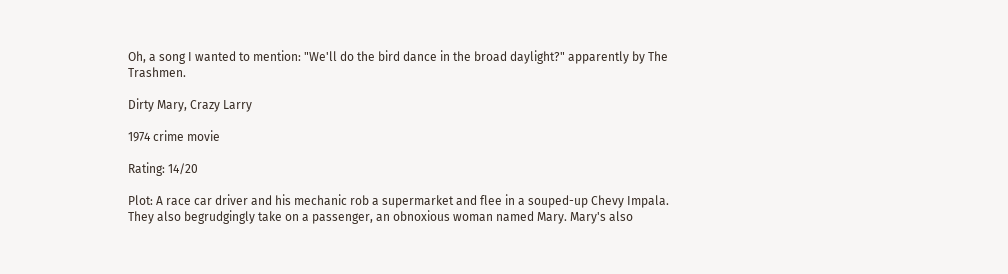Oh, a song I wanted to mention: "We'll do the bird dance in the broad daylight?" apparently by The Trashmen.

Dirty Mary, Crazy Larry

1974 crime movie

Rating: 14/20

Plot: A race car driver and his mechanic rob a supermarket and flee in a souped-up Chevy Impala. They also begrudgingly take on a passenger, an obnoxious woman named Mary. Mary's also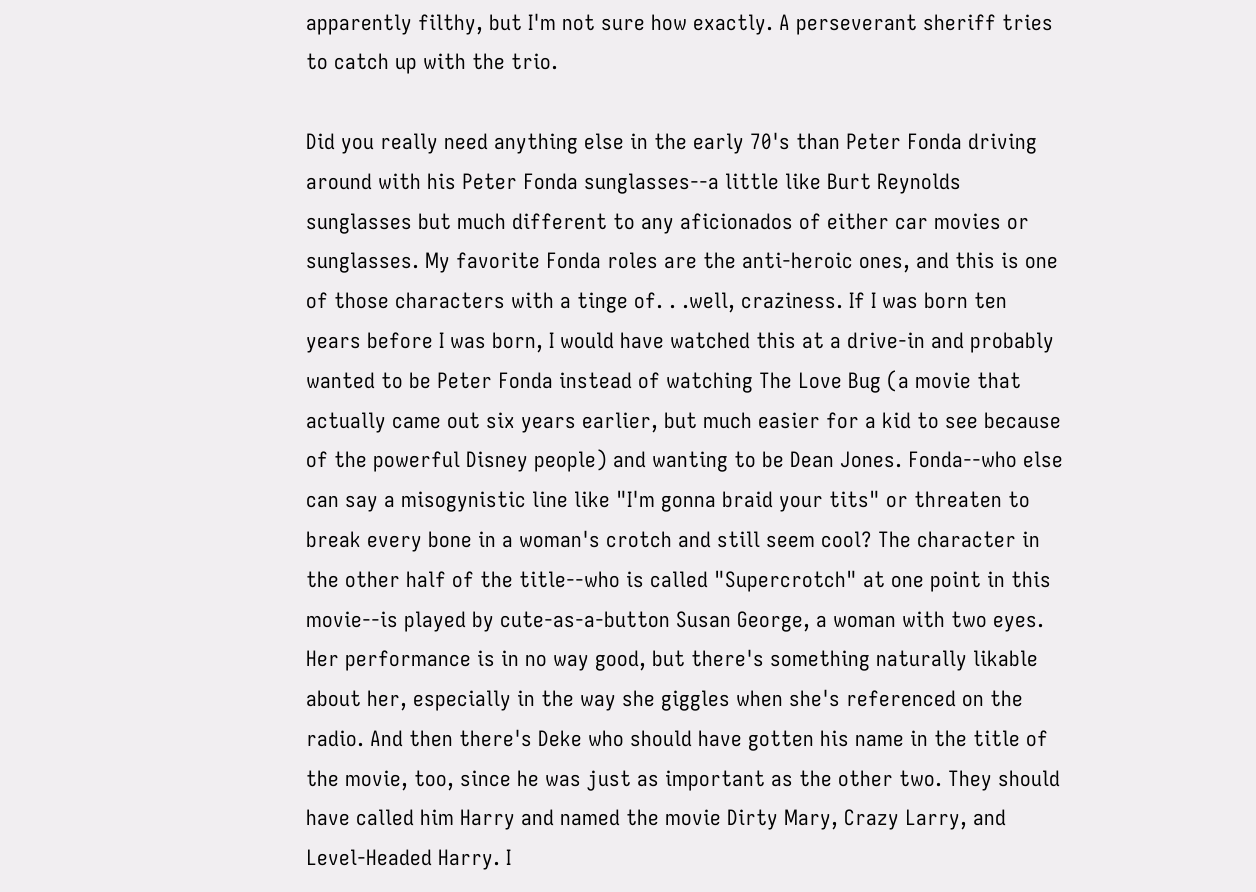apparently filthy, but I'm not sure how exactly. A perseverant sheriff tries to catch up with the trio.

Did you really need anything else in the early 70's than Peter Fonda driving around with his Peter Fonda sunglasses--a little like Burt Reynolds sunglasses but much different to any aficionados of either car movies or sunglasses. My favorite Fonda roles are the anti-heroic ones, and this is one of those characters with a tinge of. . .well, craziness. If I was born ten years before I was born, I would have watched this at a drive-in and probably wanted to be Peter Fonda instead of watching The Love Bug (a movie that actually came out six years earlier, but much easier for a kid to see because of the powerful Disney people) and wanting to be Dean Jones. Fonda--who else can say a misogynistic line like "I'm gonna braid your tits" or threaten to break every bone in a woman's crotch and still seem cool? The character in the other half of the title--who is called "Supercrotch" at one point in this movie--is played by cute-as-a-button Susan George, a woman with two eyes. Her performance is in no way good, but there's something naturally likable about her, especially in the way she giggles when she's referenced on the radio. And then there's Deke who should have gotten his name in the title of the movie, too, since he was just as important as the other two. They should have called him Harry and named the movie Dirty Mary, Crazy Larry, and Level-Headed Harry. I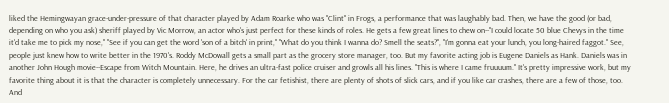liked the Hemingwayan grace-under-pressure of that character played by Adam Roarke who was "Clint" in Frogs, a performance that was laughably bad. Then, we have the good (or bad, depending on who you ask) sheriff played by Vic Morrow, an actor who's just perfect for these kinds of roles. He gets a few great lines to chew on--"I could locate 50 blue Chevys in the time it'd take me to pick my nose," "See if you can get the word 'son of a bitch' in print," "What do you think I wanna do? Smell the seats?", "I'm gonna eat your lunch, you long-haired faggot." See, people just knew how to write better in the 1970's. Roddy McDowall gets a small part as the grocery store manager, too. But my favorite acting job is Eugene Daniels as Hank. Daniels was in another John Hough movie--Escape from Witch Mountain. Here, he drives an ultra-fast police cruiser and growls all his lines. "This is where I came fruuuum." It's pretty impressive work, but my favorite thing about it is that the character is completely unnecessary. For the car fetishist, there are plenty of shots of slick cars, and if you like car crashes, there are a few of those, too. And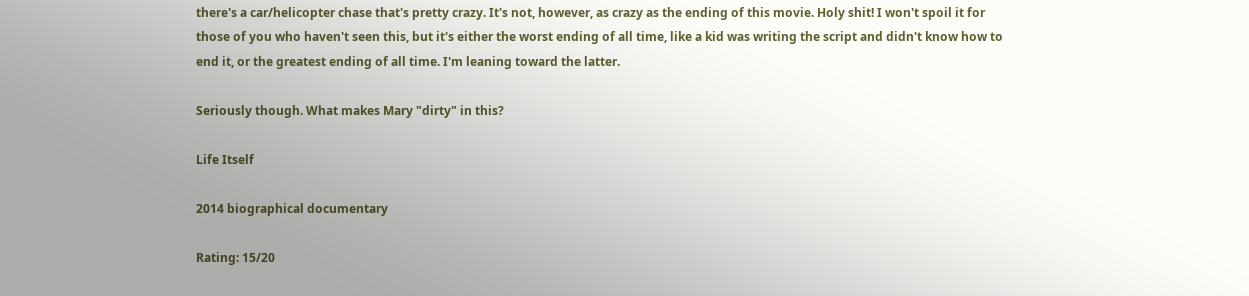there's a car/helicopter chase that's pretty crazy. It's not, however, as crazy as the ending of this movie. Holy shit! I won't spoil it for those of you who haven't seen this, but it's either the worst ending of all time, like a kid was writing the script and didn't know how to end it, or the greatest ending of all time. I'm leaning toward the latter.

Seriously though. What makes Mary "dirty" in this?

Life Itself

2014 biographical documentary

Rating: 15/20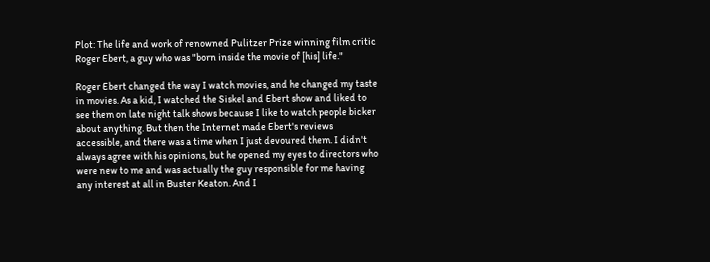Plot: The life and work of renowned Pulitzer Prize winning film critic Roger Ebert, a guy who was "born inside the movie of [his] life."

Roger Ebert changed the way I watch movies, and he changed my taste in movies. As a kid, I watched the Siskel and Ebert show and liked to see them on late night talk shows because I like to watch people bicker about anything. But then the Internet made Ebert's reviews accessible, and there was a time when I just devoured them. I didn't always agree with his opinions, but he opened my eyes to directors who were new to me and was actually the guy responsible for me having any interest at all in Buster Keaton. And I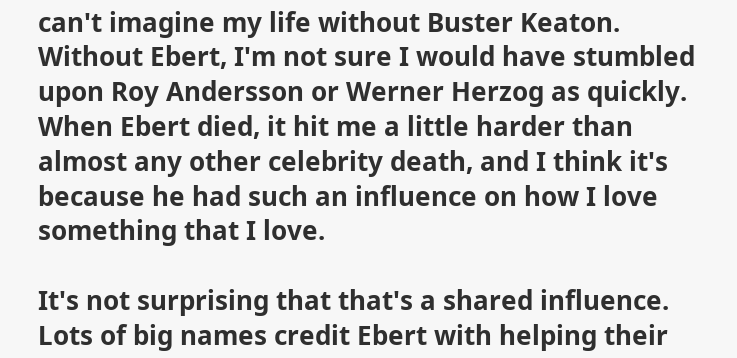can't imagine my life without Buster Keaton. Without Ebert, I'm not sure I would have stumbled upon Roy Andersson or Werner Herzog as quickly. When Ebert died, it hit me a little harder than almost any other celebrity death, and I think it's because he had such an influence on how I love something that I love.

It's not surprising that that's a shared influence. Lots of big names credit Ebert with helping their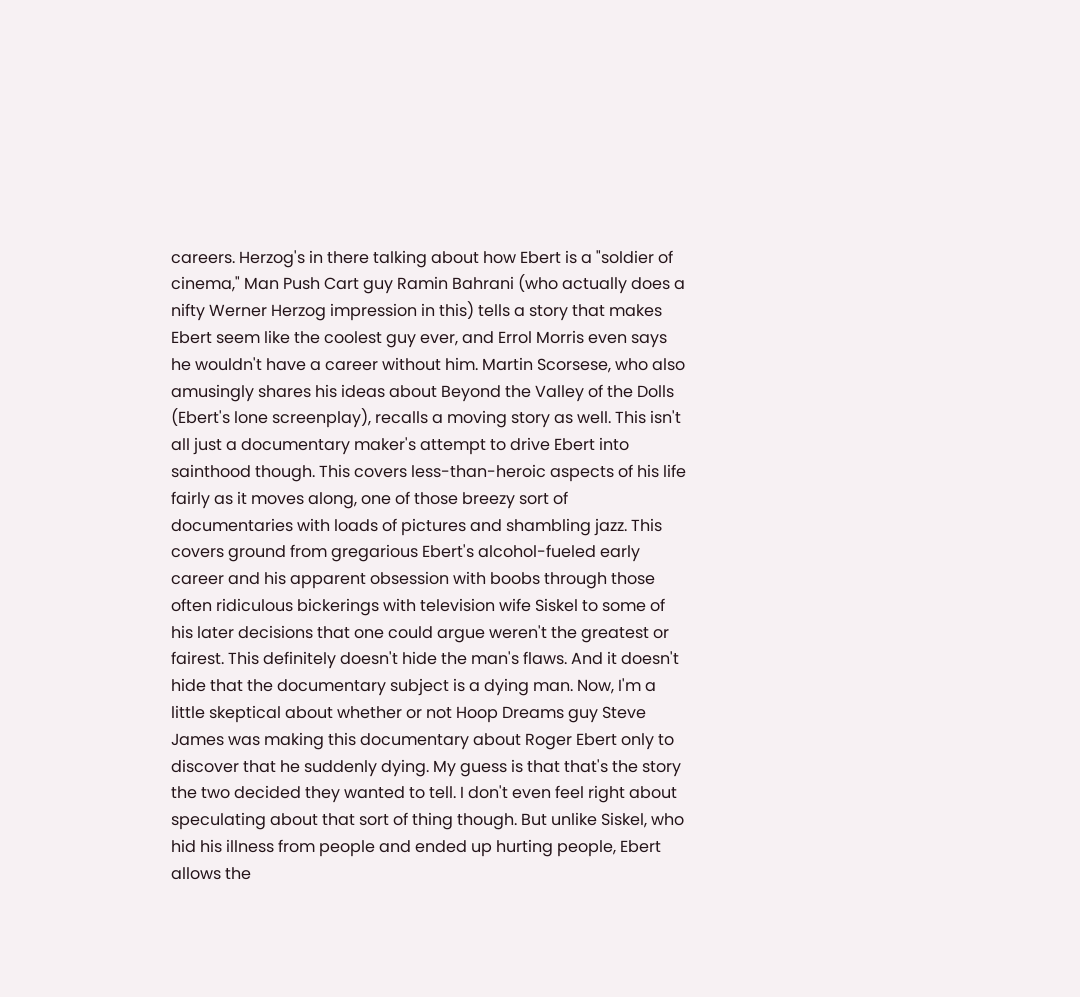careers. Herzog's in there talking about how Ebert is a "soldier of cinema," Man Push Cart guy Ramin Bahrani (who actually does a nifty Werner Herzog impression in this) tells a story that makes Ebert seem like the coolest guy ever, and Errol Morris even says he wouldn't have a career without him. Martin Scorsese, who also amusingly shares his ideas about Beyond the Valley of the Dolls (Ebert's lone screenplay), recalls a moving story as well. This isn't all just a documentary maker's attempt to drive Ebert into sainthood though. This covers less-than-heroic aspects of his life fairly as it moves along, one of those breezy sort of documentaries with loads of pictures and shambling jazz. This covers ground from gregarious Ebert's alcohol-fueled early career and his apparent obsession with boobs through those often ridiculous bickerings with television wife Siskel to some of his later decisions that one could argue weren't the greatest or fairest. This definitely doesn't hide the man's flaws. And it doesn't hide that the documentary subject is a dying man. Now, I'm a little skeptical about whether or not Hoop Dreams guy Steve James was making this documentary about Roger Ebert only to discover that he suddenly dying. My guess is that that's the story the two decided they wanted to tell. I don't even feel right about speculating about that sort of thing though. But unlike Siskel, who hid his illness from people and ended up hurting people, Ebert allows the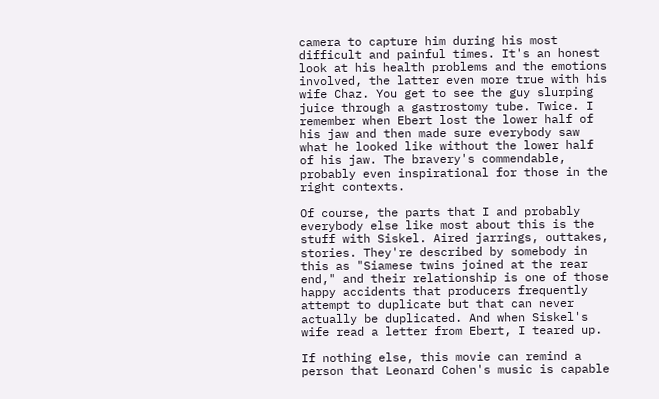camera to capture him during his most difficult and painful times. It's an honest look at his health problems and the emotions involved, the latter even more true with his wife Chaz. You get to see the guy slurping juice through a gastrostomy tube. Twice. I remember when Ebert lost the lower half of his jaw and then made sure everybody saw what he looked like without the lower half of his jaw. The bravery's commendable, probably even inspirational for those in the right contexts.

Of course, the parts that I and probably everybody else like most about this is the stuff with Siskel. Aired jarrings, outtakes, stories. They're described by somebody in this as "Siamese twins joined at the rear end," and their relationship is one of those happy accidents that producers frequently attempt to duplicate but that can never actually be duplicated. And when Siskel's wife read a letter from Ebert, I teared up.

If nothing else, this movie can remind a person that Leonard Cohen's music is capable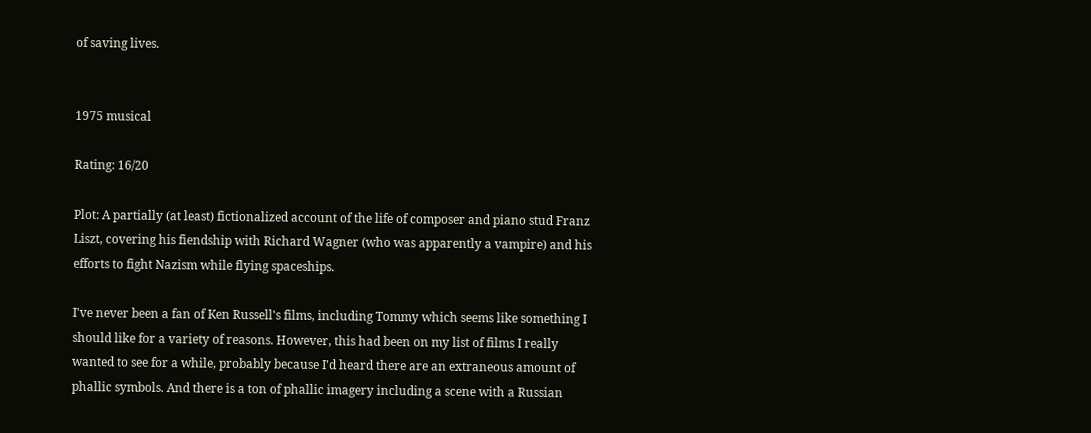of saving lives.


1975 musical

Rating: 16/20

Plot: A partially (at least) fictionalized account of the life of composer and piano stud Franz Liszt, covering his fiendship with Richard Wagner (who was apparently a vampire) and his efforts to fight Nazism while flying spaceships.

I've never been a fan of Ken Russell's films, including Tommy which seems like something I should like for a variety of reasons. However, this had been on my list of films I really wanted to see for a while, probably because I'd heard there are an extraneous amount of phallic symbols. And there is a ton of phallic imagery including a scene with a Russian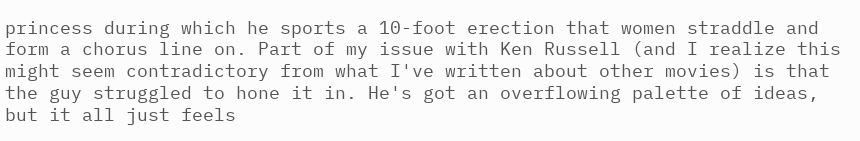princess during which he sports a 10-foot erection that women straddle and form a chorus line on. Part of my issue with Ken Russell (and I realize this might seem contradictory from what I've written about other movies) is that the guy struggled to hone it in. He's got an overflowing palette of ideas, but it all just feels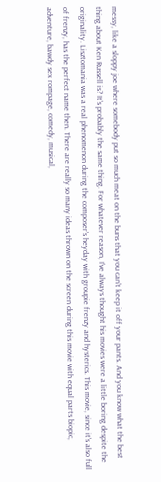messy, like a sloppy joe where somebody put so much meat on the buns that you can't keep it off your pants. And you know what the best thing about Ken Russell is? It's probably the same thing. For whatever reason, I've always thought his movies were a little boring despite the originality. Lisztomania was a real phenomenon during the composer's heyday with groupie frenzy and hysterics. This movie, since it's also full of frenzy, has the perfect name then. There are really so many ideas thrown on the screen during this movie with equal parts biopic, adventure, bawdy sex rompage, comedy, musical,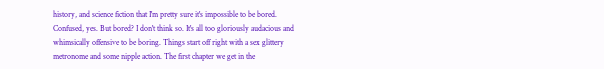history, and science fiction that I'm pretty sure it's impossible to be bored. Confused, yes. But bored? I don't think so. It's all too gloriously audacious and whimsically offensive to be boring. Things start off right with a sex glittery metronome and some nipple action. The first chapter we get in the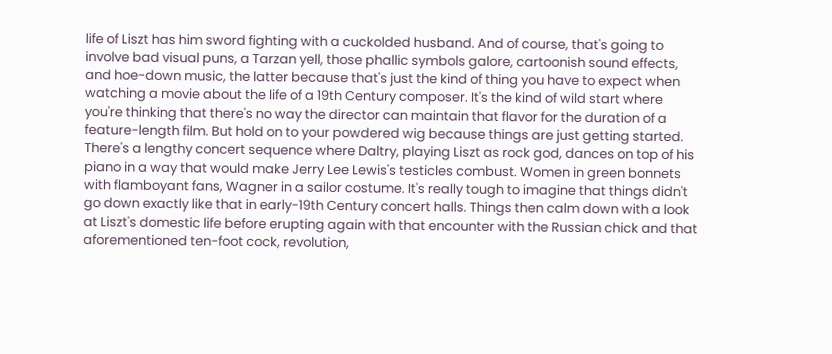life of Liszt has him sword fighting with a cuckolded husband. And of course, that's going to involve bad visual puns, a Tarzan yell, those phallic symbols galore, cartoonish sound effects, and hoe-down music, the latter because that's just the kind of thing you have to expect when watching a movie about the life of a 19th Century composer. It's the kind of wild start where you're thinking that there's no way the director can maintain that flavor for the duration of a feature-length film. But hold on to your powdered wig because things are just getting started. There's a lengthy concert sequence where Daltry, playing Liszt as rock god, dances on top of his piano in a way that would make Jerry Lee Lewis's testicles combust. Women in green bonnets with flamboyant fans, Wagner in a sailor costume. It's really tough to imagine that things didn't go down exactly like that in early-19th Century concert halls. Things then calm down with a look at Liszt's domestic life before erupting again with that encounter with the Russian chick and that aforementioned ten-foot cock, revolution,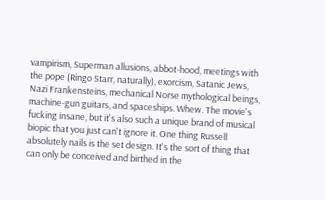vampirism, Superman allusions, abbot-hood, meetings with the pope (Ringo Starr, naturally), exorcism, Satanic Jews, Nazi Frankensteins, mechanical Norse mythological beings, machine-gun guitars, and spaceships. Whew. The movie's fucking insane, but it's also such a unique brand of musical biopic that you just can't ignore it. One thing Russell absolutely nails is the set design. It's the sort of thing that can only be conceived and birthed in the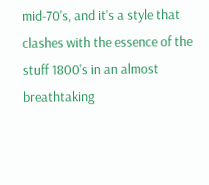mid-70's, and it's a style that clashes with the essence of the stuff 1800's in an almost breathtaking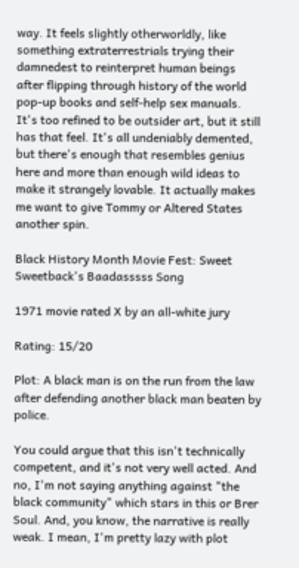way. It feels slightly otherworldly, like something extraterrestrials trying their damnedest to reinterpret human beings after flipping through history of the world pop-up books and self-help sex manuals. It's too refined to be outsider art, but it still has that feel. It's all undeniably demented, but there's enough that resembles genius here and more than enough wild ideas to make it strangely lovable. It actually makes me want to give Tommy or Altered States another spin.

Black History Month Movie Fest: Sweet Sweetback's Baadasssss Song

1971 movie rated X by an all-white jury

Rating: 15/20

Plot: A black man is on the run from the law after defending another black man beaten by police.

You could argue that this isn't technically competent, and it's not very well acted. And no, I'm not saying anything against "the black community" which stars in this or Brer Soul. And, you know, the narrative is really weak. I mean, I'm pretty lazy with plot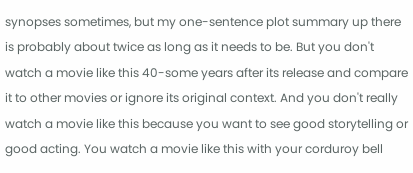synopses sometimes, but my one-sentence plot summary up there is probably about twice as long as it needs to be. But you don't watch a movie like this 40-some years after its release and compare it to other movies or ignore its original context. And you don't really watch a movie like this because you want to see good storytelling or good acting. You watch a movie like this with your corduroy bell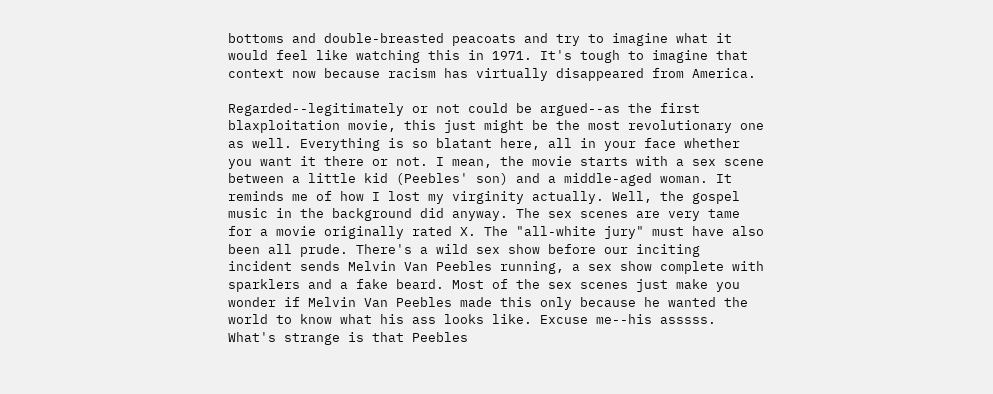bottoms and double-breasted peacoats and try to imagine what it would feel like watching this in 1971. It's tough to imagine that context now because racism has virtually disappeared from America.

Regarded--legitimately or not could be argued--as the first blaxploitation movie, this just might be the most revolutionary one as well. Everything is so blatant here, all in your face whether you want it there or not. I mean, the movie starts with a sex scene between a little kid (Peebles' son) and a middle-aged woman. It reminds me of how I lost my virginity actually. Well, the gospel music in the background did anyway. The sex scenes are very tame for a movie originally rated X. The "all-white jury" must have also been all prude. There's a wild sex show before our inciting incident sends Melvin Van Peebles running, a sex show complete with sparklers and a fake beard. Most of the sex scenes just make you wonder if Melvin Van Peebles made this only because he wanted the world to know what his ass looks like. Excuse me--his asssss. What's strange is that Peebles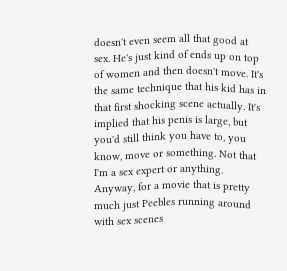doesn't even seem all that good at sex. He's just kind of ends up on top of women and then doesn't move. It's the same technique that his kid has in that first shocking scene actually. It's implied that his penis is large, but you'd still think you have to, you know, move or something. Not that I'm a sex expert or anything. Anyway, for a movie that is pretty much just Peebles running around with sex scenes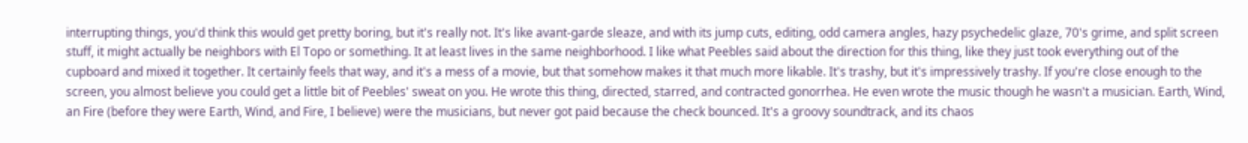interrupting things, you'd think this would get pretty boring, but it's really not. It's like avant-garde sleaze, and with its jump cuts, editing, odd camera angles, hazy psychedelic glaze, 70's grime, and split screen stuff, it might actually be neighbors with El Topo or something. It at least lives in the same neighborhood. I like what Peebles said about the direction for this thing, like they just took everything out of the cupboard and mixed it together. It certainly feels that way, and it's a mess of a movie, but that somehow makes it that much more likable. It's trashy, but it's impressively trashy. If you're close enough to the screen, you almost believe you could get a little bit of Peebles' sweat on you. He wrote this thing, directed, starred, and contracted gonorrhea. He even wrote the music though he wasn't a musician. Earth, Wind, an Fire (before they were Earth, Wind, and Fire, I believe) were the musicians, but never got paid because the check bounced. It's a groovy soundtrack, and its chaos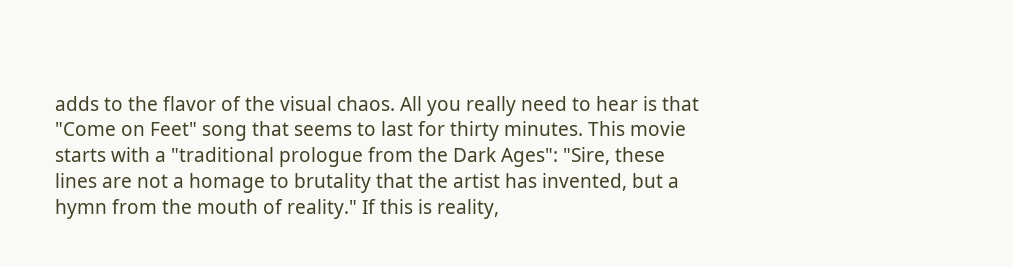adds to the flavor of the visual chaos. All you really need to hear is that "Come on Feet" song that seems to last for thirty minutes. This movie starts with a "traditional prologue from the Dark Ages": "Sire, these lines are not a homage to brutality that the artist has invented, but a hymn from the mouth of reality." If this is reality,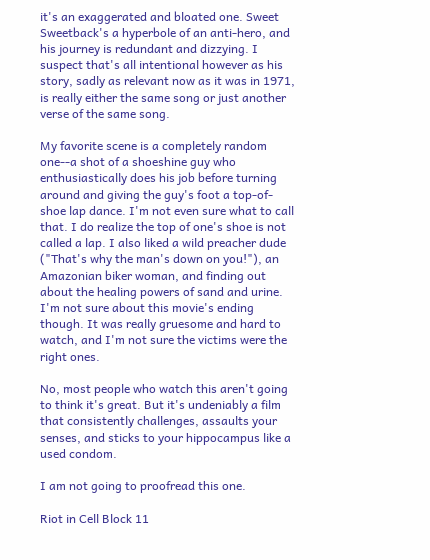it's an exaggerated and bloated one. Sweet Sweetback's a hyperbole of an anti-hero, and his journey is redundant and dizzying. I suspect that's all intentional however as his story, sadly as relevant now as it was in 1971, is really either the same song or just another verse of the same song.

My favorite scene is a completely random one--a shot of a shoeshine guy who enthusiastically does his job before turning around and giving the guy's foot a top-of-shoe lap dance. I'm not even sure what to call that. I do realize the top of one's shoe is not called a lap. I also liked a wild preacher dude ("That's why the man's down on you!"), an Amazonian biker woman, and finding out about the healing powers of sand and urine. I'm not sure about this movie's ending though. It was really gruesome and hard to watch, and I'm not sure the victims were the right ones.

No, most people who watch this aren't going to think it's great. But it's undeniably a film that consistently challenges, assaults your senses, and sticks to your hippocampus like a used condom.

I am not going to proofread this one.

Riot in Cell Block 11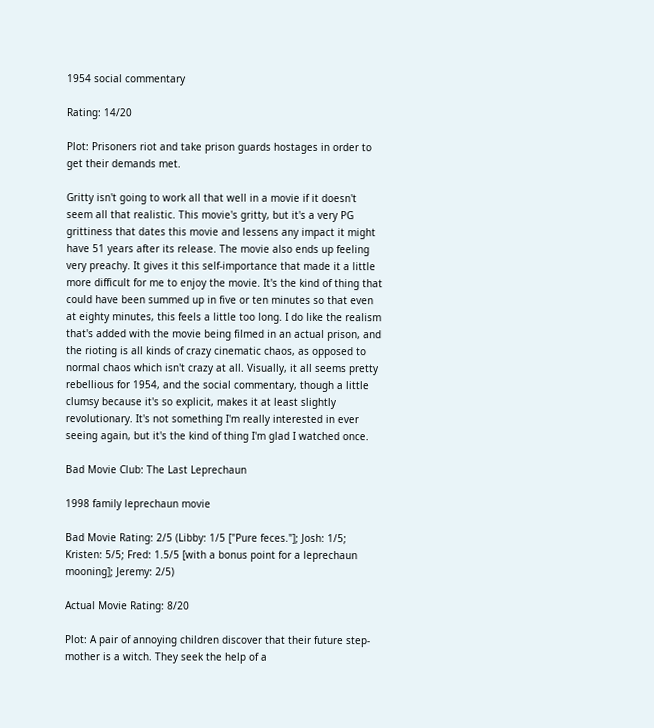1954 social commentary

Rating: 14/20

Plot: Prisoners riot and take prison guards hostages in order to get their demands met.

Gritty isn't going to work all that well in a movie if it doesn't seem all that realistic. This movie's gritty, but it's a very PG grittiness that dates this movie and lessens any impact it might have 51 years after its release. The movie also ends up feeling very preachy. It gives it this self-importance that made it a little more difficult for me to enjoy the movie. It's the kind of thing that could have been summed up in five or ten minutes so that even at eighty minutes, this feels a little too long. I do like the realism that's added with the movie being filmed in an actual prison, and the rioting is all kinds of crazy cinematic chaos, as opposed to normal chaos which isn't crazy at all. Visually, it all seems pretty rebellious for 1954, and the social commentary, though a little clumsy because it's so explicit, makes it at least slightly revolutionary. It's not something I'm really interested in ever seeing again, but it's the kind of thing I'm glad I watched once.

Bad Movie Club: The Last Leprechaun

1998 family leprechaun movie

Bad Movie Rating: 2/5 (Libby: 1/5 ["Pure feces."]; Josh: 1/5; Kristen: 5/5; Fred: 1.5/5 [with a bonus point for a leprechaun mooning]; Jeremy: 2/5)

Actual Movie Rating: 8/20

Plot: A pair of annoying children discover that their future step-mother is a witch. They seek the help of a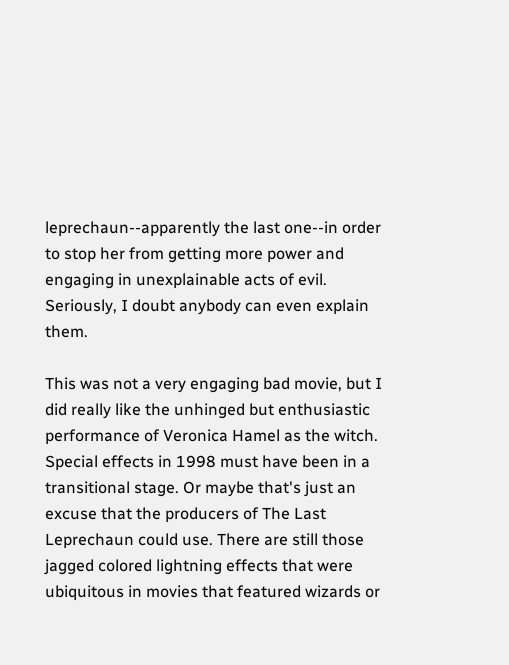leprechaun--apparently the last one--in order to stop her from getting more power and engaging in unexplainable acts of evil. Seriously, I doubt anybody can even explain them.

This was not a very engaging bad movie, but I did really like the unhinged but enthusiastic performance of Veronica Hamel as the witch. Special effects in 1998 must have been in a transitional stage. Or maybe that's just an excuse that the producers of The Last Leprechaun could use. There are still those jagged colored lightning effects that were ubiquitous in movies that featured wizards or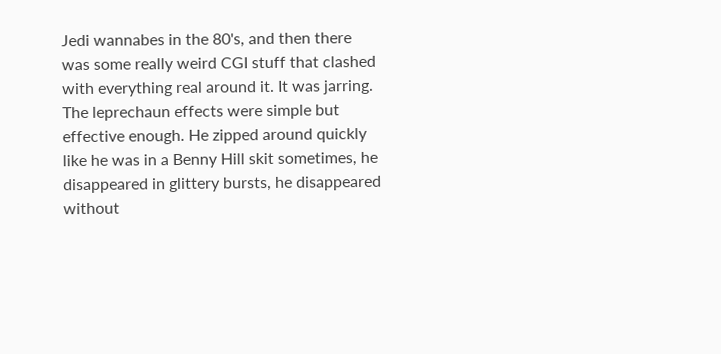Jedi wannabes in the 80's, and then there was some really weird CGI stuff that clashed with everything real around it. It was jarring. The leprechaun effects were simple but effective enough. He zipped around quickly like he was in a Benny Hill skit sometimes, he disappeared in glittery bursts, he disappeared without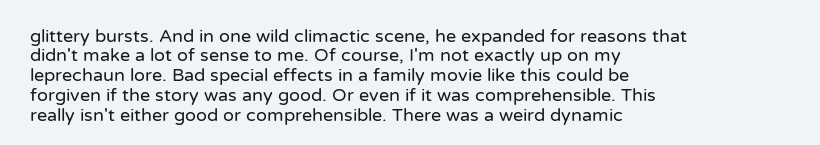glittery bursts. And in one wild climactic scene, he expanded for reasons that didn't make a lot of sense to me. Of course, I'm not exactly up on my leprechaun lore. Bad special effects in a family movie like this could be forgiven if the story was any good. Or even if it was comprehensible. This really isn't either good or comprehensible. There was a weird dynamic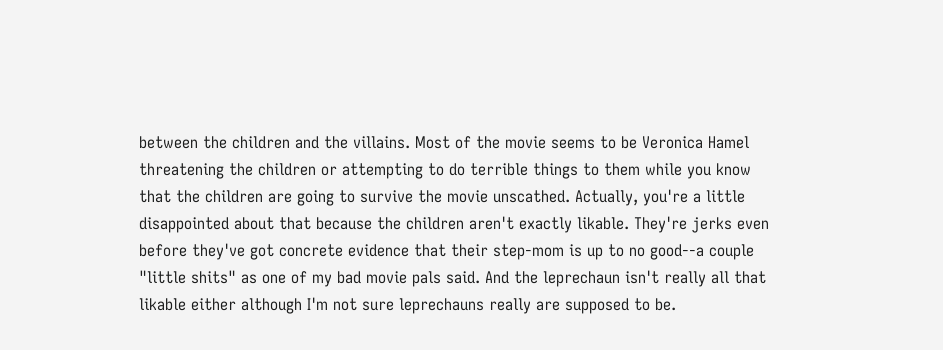between the children and the villains. Most of the movie seems to be Veronica Hamel threatening the children or attempting to do terrible things to them while you know that the children are going to survive the movie unscathed. Actually, you're a little disappointed about that because the children aren't exactly likable. They're jerks even before they've got concrete evidence that their step-mom is up to no good--a couple "little shits" as one of my bad movie pals said. And the leprechaun isn't really all that likable either although I'm not sure leprechauns really are supposed to be.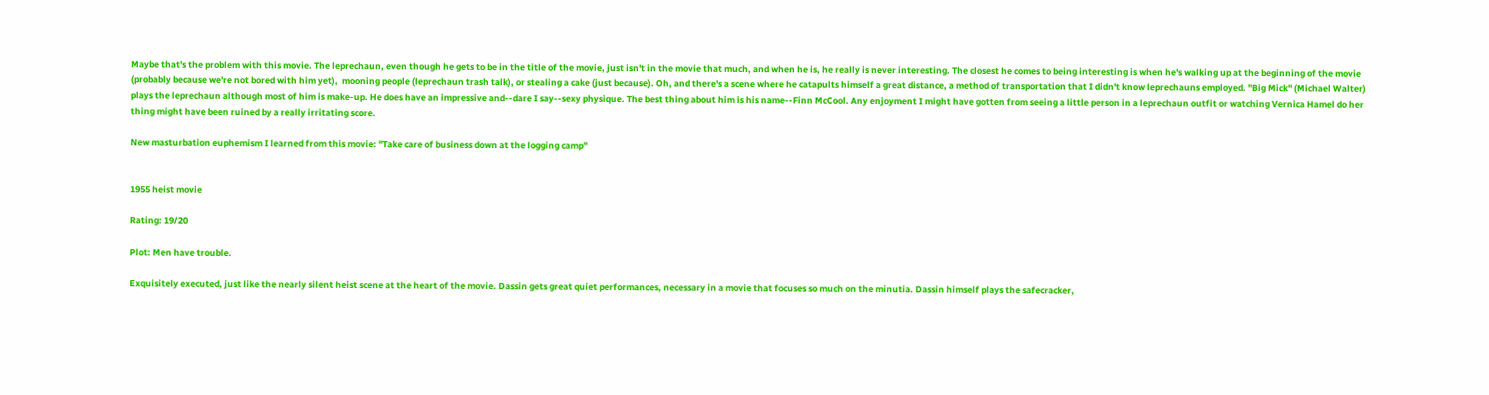Maybe that's the problem with this movie. The leprechaun, even though he gets to be in the title of the movie, just isn't in the movie that much, and when he is, he really is never interesting. The closest he comes to being interesting is when he's walking up at the beginning of the movie (probably because we're not bored with him yet),  mooning people (leprechaun trash talk), or stealing a cake (just because). Oh, and there's a scene where he catapults himself a great distance, a method of transportation that I didn't know leprechauns employed. "Big Mick" (Michael Walter) plays the leprechaun although most of him is make-up. He does have an impressive and--dare I say--sexy physique. The best thing about him is his name--Finn McCool. Any enjoyment I might have gotten from seeing a little person in a leprechaun outfit or watching Vernica Hamel do her thing might have been ruined by a really irritating score.

New masturbation euphemism I learned from this movie: "Take care of business down at the logging camp"


1955 heist movie

Rating: 19/20

Plot: Men have trouble.

Exquisitely executed, just like the nearly silent heist scene at the heart of the movie. Dassin gets great quiet performances, necessary in a movie that focuses so much on the minutia. Dassin himself plays the safecracker,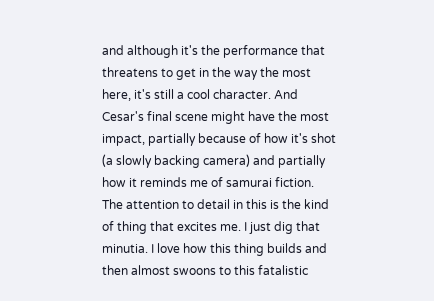and although it's the performance that threatens to get in the way the most here, it's still a cool character. And Cesar's final scene might have the most impact, partially because of how it's shot (a slowly backing camera) and partially how it reminds me of samurai fiction. The attention to detail in this is the kind of thing that excites me. I just dig that minutia. I love how this thing builds and then almost swoons to this fatalistic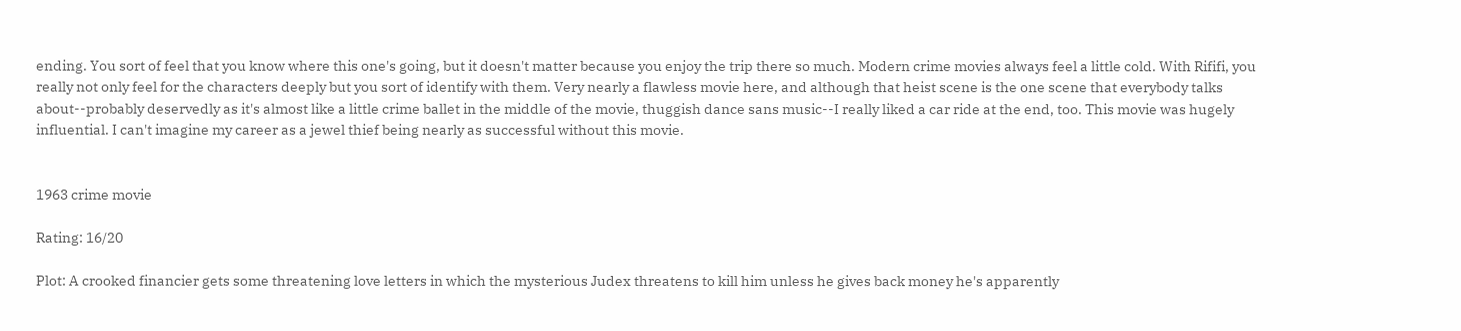ending. You sort of feel that you know where this one's going, but it doesn't matter because you enjoy the trip there so much. Modern crime movies always feel a little cold. With Rififi, you really not only feel for the characters deeply but you sort of identify with them. Very nearly a flawless movie here, and although that heist scene is the one scene that everybody talks about--probably deservedly as it's almost like a little crime ballet in the middle of the movie, thuggish dance sans music--I really liked a car ride at the end, too. This movie was hugely influential. I can't imagine my career as a jewel thief being nearly as successful without this movie.


1963 crime movie

Rating: 16/20

Plot: A crooked financier gets some threatening love letters in which the mysterious Judex threatens to kill him unless he gives back money he's apparently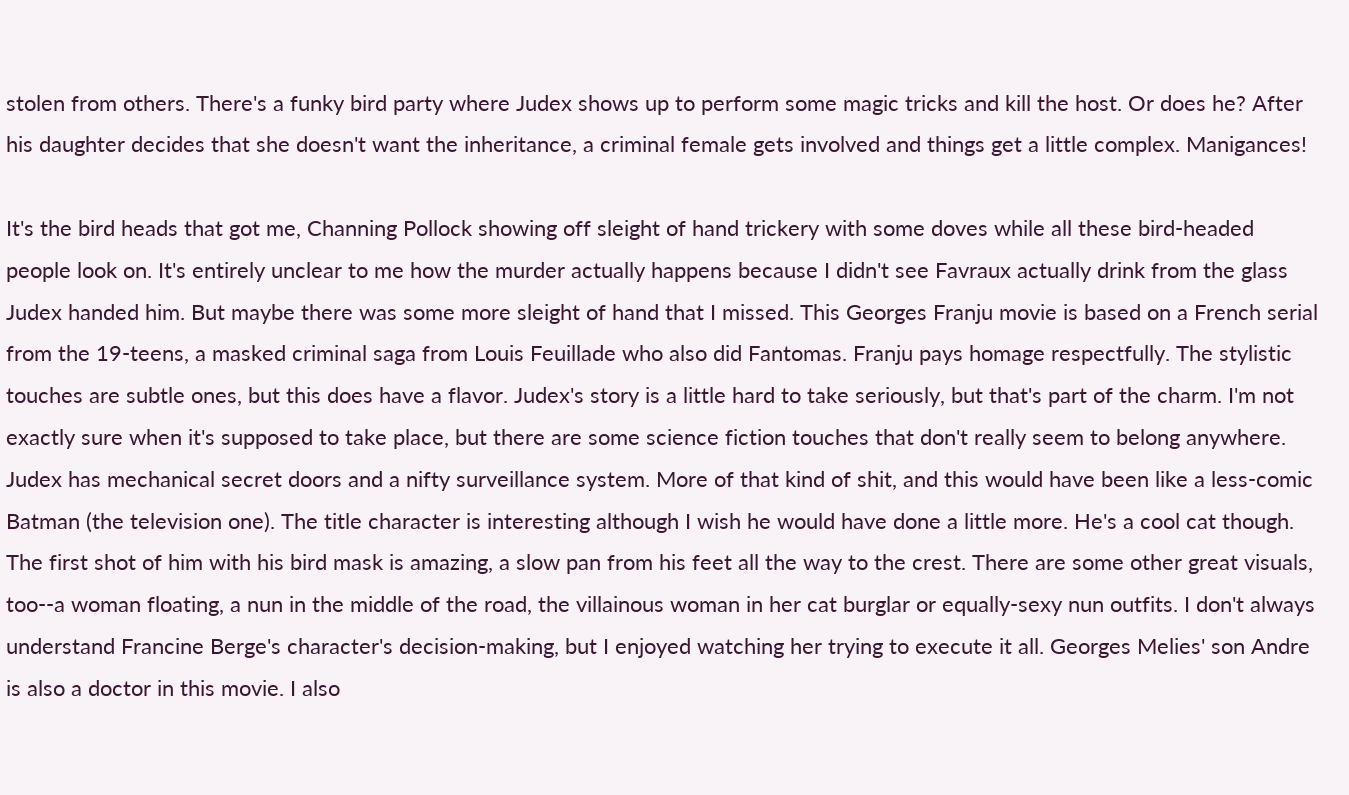stolen from others. There's a funky bird party where Judex shows up to perform some magic tricks and kill the host. Or does he? After his daughter decides that she doesn't want the inheritance, a criminal female gets involved and things get a little complex. Manigances!

It's the bird heads that got me, Channing Pollock showing off sleight of hand trickery with some doves while all these bird-headed people look on. It's entirely unclear to me how the murder actually happens because I didn't see Favraux actually drink from the glass Judex handed him. But maybe there was some more sleight of hand that I missed. This Georges Franju movie is based on a French serial from the 19-teens, a masked criminal saga from Louis Feuillade who also did Fantomas. Franju pays homage respectfully. The stylistic touches are subtle ones, but this does have a flavor. Judex's story is a little hard to take seriously, but that's part of the charm. I'm not exactly sure when it's supposed to take place, but there are some science fiction touches that don't really seem to belong anywhere. Judex has mechanical secret doors and a nifty surveillance system. More of that kind of shit, and this would have been like a less-comic Batman (the television one). The title character is interesting although I wish he would have done a little more. He's a cool cat though. The first shot of him with his bird mask is amazing, a slow pan from his feet all the way to the crest. There are some other great visuals, too--a woman floating, a nun in the middle of the road, the villainous woman in her cat burglar or equally-sexy nun outfits. I don't always understand Francine Berge's character's decision-making, but I enjoyed watching her trying to execute it all. Georges Melies' son Andre is also a doctor in this movie. I also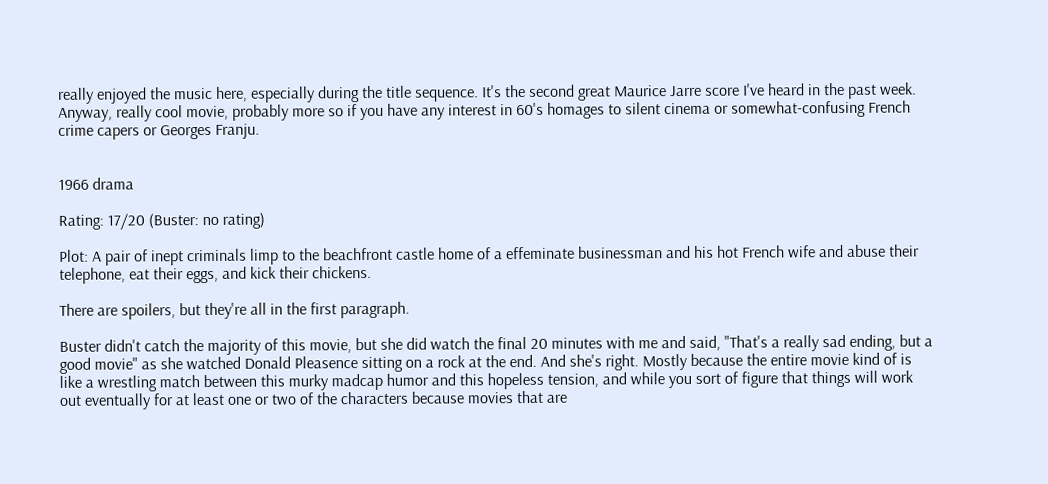really enjoyed the music here, especially during the title sequence. It's the second great Maurice Jarre score I've heard in the past week. Anyway, really cool movie, probably more so if you have any interest in 60's homages to silent cinema or somewhat-confusing French crime capers or Georges Franju.


1966 drama

Rating: 17/20 (Buster: no rating)

Plot: A pair of inept criminals limp to the beachfront castle home of a effeminate businessman and his hot French wife and abuse their telephone, eat their eggs, and kick their chickens.

There are spoilers, but they're all in the first paragraph.

Buster didn't catch the majority of this movie, but she did watch the final 20 minutes with me and said, "That's a really sad ending, but a good movie" as she watched Donald Pleasence sitting on a rock at the end. And she's right. Mostly because the entire movie kind of is like a wrestling match between this murky madcap humor and this hopeless tension, and while you sort of figure that things will work out eventually for at least one or two of the characters because movies that are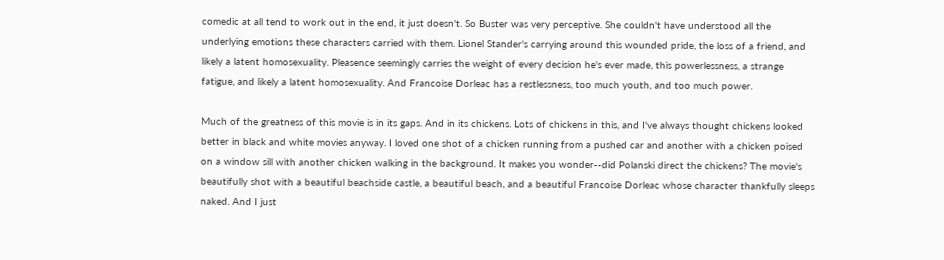comedic at all tend to work out in the end, it just doesn't. So Buster was very perceptive. She couldn't have understood all the underlying emotions these characters carried with them. Lionel Stander's carrying around this wounded pride, the loss of a friend, and likely a latent homosexuality. Pleasence seemingly carries the weight of every decision he's ever made, this powerlessness, a strange fatigue, and likely a latent homosexuality. And Francoise Dorleac has a restlessness, too much youth, and too much power.

Much of the greatness of this movie is in its gaps. And in its chickens. Lots of chickens in this, and I've always thought chickens looked better in black and white movies anyway. I loved one shot of a chicken running from a pushed car and another with a chicken poised on a window sill with another chicken walking in the background. It makes you wonder--did Polanski direct the chickens? The movie's beautifully shot with a beautiful beachside castle, a beautiful beach, and a beautiful Francoise Dorleac whose character thankfully sleeps naked. And I just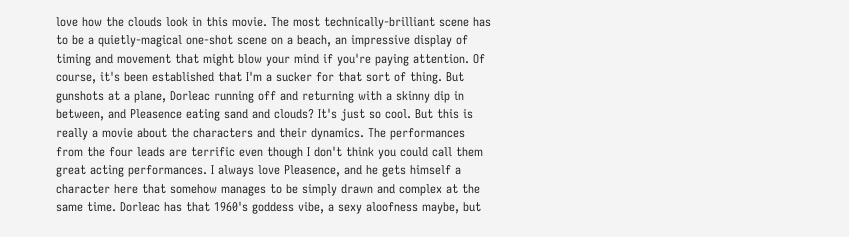love how the clouds look in this movie. The most technically-brilliant scene has to be a quietly-magical one-shot scene on a beach, an impressive display of timing and movement that might blow your mind if you're paying attention. Of course, it's been established that I'm a sucker for that sort of thing. But gunshots at a plane, Dorleac running off and returning with a skinny dip in between, and Pleasence eating sand and clouds? It's just so cool. But this is really a movie about the characters and their dynamics. The performances from the four leads are terrific even though I don't think you could call them great acting performances. I always love Pleasence, and he gets himself a character here that somehow manages to be simply drawn and complex at the same time. Dorleac has that 1960's goddess vibe, a sexy aloofness maybe, but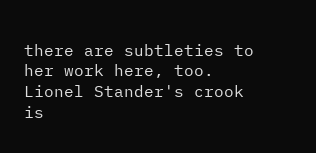there are subtleties to her work here, too. Lionel Stander's crook is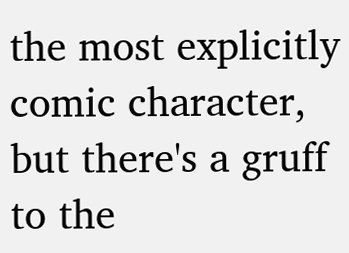the most explicitly comic character, but there's a gruff to the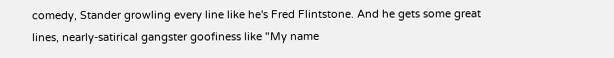comedy, Stander growling every line like he's Fred Flintstone. And he gets some great lines, nearly-satirical gangster goofiness like "My name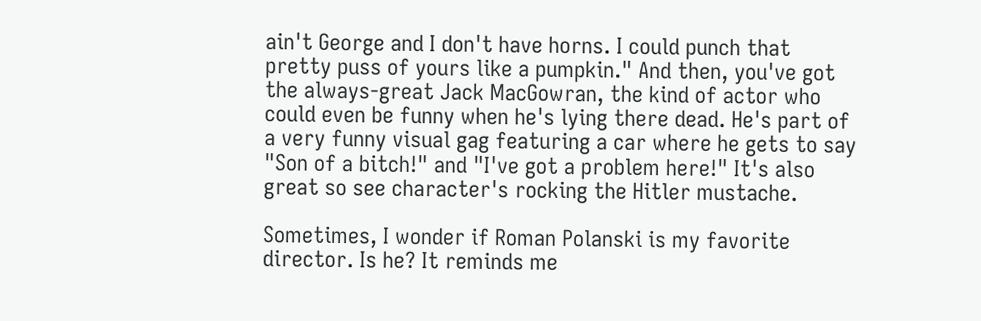ain't George and I don't have horns. I could punch that pretty puss of yours like a pumpkin." And then, you've got the always-great Jack MacGowran, the kind of actor who could even be funny when he's lying there dead. He's part of a very funny visual gag featuring a car where he gets to say "Son of a bitch!" and "I've got a problem here!" It's also great so see character's rocking the Hitler mustache.

Sometimes, I wonder if Roman Polanski is my favorite director. Is he? It reminds me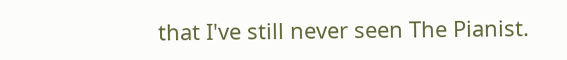that I've still never seen The Pianist.